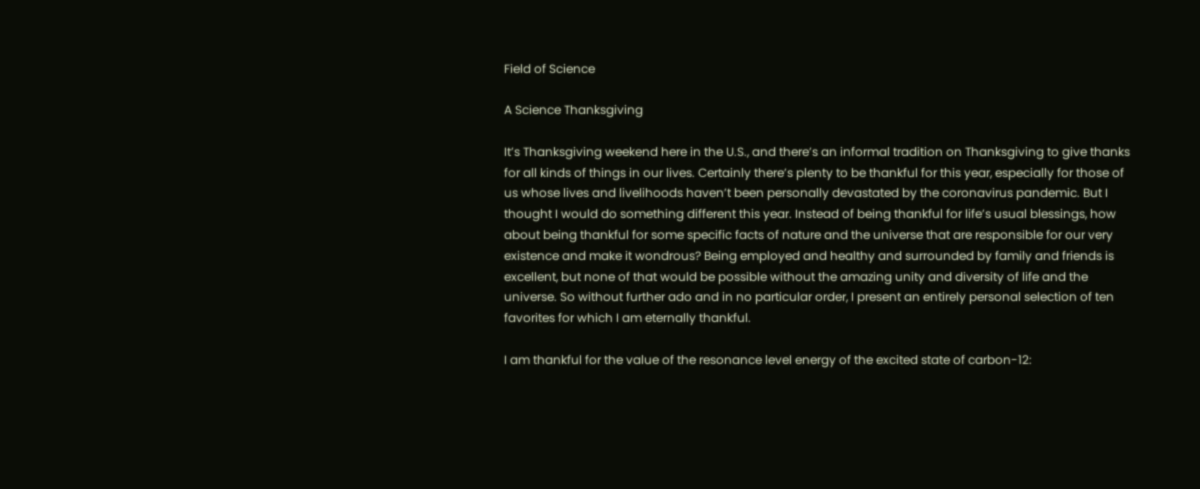Field of Science

A Science Thanksgiving

It’s Thanksgiving weekend here in the U.S., and there’s an informal tradition on Thanksgiving to give thanks for all kinds of things in our lives. Certainly there’s plenty to be thankful for this year, especially for those of us whose lives and livelihoods haven’t been personally devastated by the coronavirus pandemic. But I thought I would do something different this year. Instead of being thankful for life’s usual blessings, how about being thankful for some specific facts of nature and the universe that are responsible for our very existence and make it wondrous? Being employed and healthy and surrounded by family and friends is excellent, but none of that would be possible without the amazing unity and diversity of life and the universe. So without further ado and in no particular order, I present an entirely personal selection of ten favorites for which I am eternally thankful.

I am thankful for the value of the resonance level energy of the excited state of carbon-12: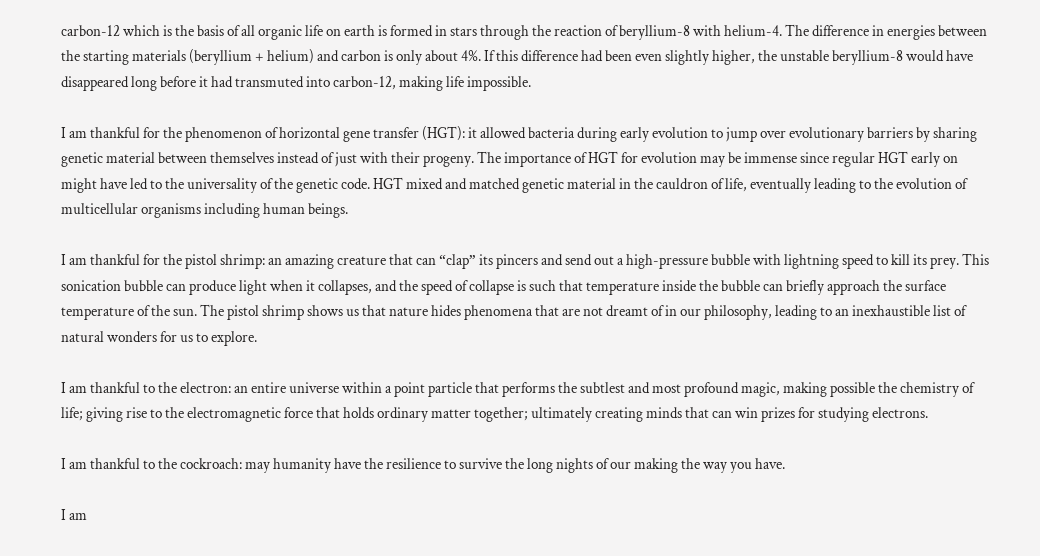carbon-12 which is the basis of all organic life on earth is formed in stars through the reaction of beryllium-8 with helium-4. The difference in energies between the starting materials (beryllium + helium) and carbon is only about 4%. If this difference had been even slightly higher, the unstable beryllium-8 would have disappeared long before it had transmuted into carbon-12, making life impossible.

I am thankful for the phenomenon of horizontal gene transfer (HGT): it allowed bacteria during early evolution to jump over evolutionary barriers by sharing genetic material between themselves instead of just with their progeny. The importance of HGT for evolution may be immense since regular HGT early on might have led to the universality of the genetic code. HGT mixed and matched genetic material in the cauldron of life, eventually leading to the evolution of multicellular organisms including human beings.

I am thankful for the pistol shrimp: an amazing creature that can “clap” its pincers and send out a high-pressure bubble with lightning speed to kill its prey. This sonication bubble can produce light when it collapses, and the speed of collapse is such that temperature inside the bubble can briefly approach the surface temperature of the sun. The pistol shrimp shows us that nature hides phenomena that are not dreamt of in our philosophy, leading to an inexhaustible list of natural wonders for us to explore.

I am thankful to the electron: an entire universe within a point particle that performs the subtlest and most profound magic, making possible the chemistry of life; giving rise to the electromagnetic force that holds ordinary matter together; ultimately creating minds that can win prizes for studying electrons.

I am thankful to the cockroach: may humanity have the resilience to survive the long nights of our making the way you have.

I am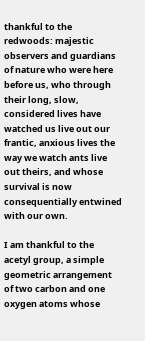thankful to the redwoods: majestic observers and guardians of nature who were here before us, who through their long, slow, considered lives have watched us live out our frantic, anxious lives the way we watch ants live out theirs, and whose survival is now consequentially entwined with our own.

I am thankful to the acetyl group, a simple geometric arrangement of two carbon and one oxygen atoms whose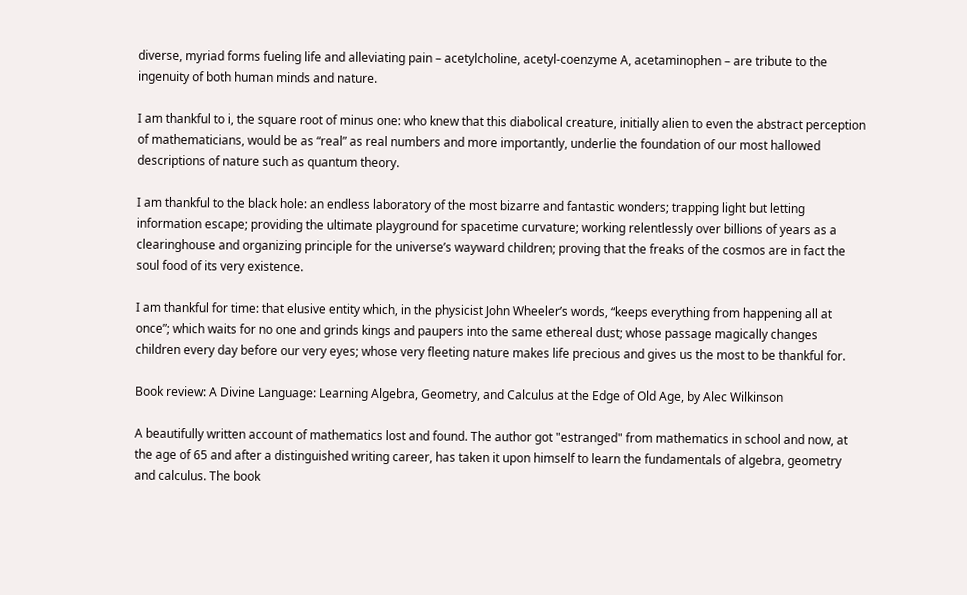diverse, myriad forms fueling life and alleviating pain – acetylcholine, acetyl-coenzyme A, acetaminophen – are tribute to the ingenuity of both human minds and nature.

I am thankful to i, the square root of minus one: who knew that this diabolical creature, initially alien to even the abstract perception of mathematicians, would be as “real” as real numbers and more importantly, underlie the foundation of our most hallowed descriptions of nature such as quantum theory.

I am thankful to the black hole: an endless laboratory of the most bizarre and fantastic wonders; trapping light but letting information escape; providing the ultimate playground for spacetime curvature; working relentlessly over billions of years as a clearinghouse and organizing principle for the universe’s wayward children; proving that the freaks of the cosmos are in fact the soul food of its very existence.

I am thankful for time: that elusive entity which, in the physicist John Wheeler’s words, “keeps everything from happening all at once”; which waits for no one and grinds kings and paupers into the same ethereal dust; whose passage magically changes children every day before our very eyes; whose very fleeting nature makes life precious and gives us the most to be thankful for.

Book review: A Divine Language: Learning Algebra, Geometry, and Calculus at the Edge of Old Age, by Alec Wilkinson

A beautifully written account of mathematics lost and found. The author got "estranged" from mathematics in school and now, at the age of 65 and after a distinguished writing career, has taken it upon himself to learn the fundamentals of algebra, geometry and calculus. The book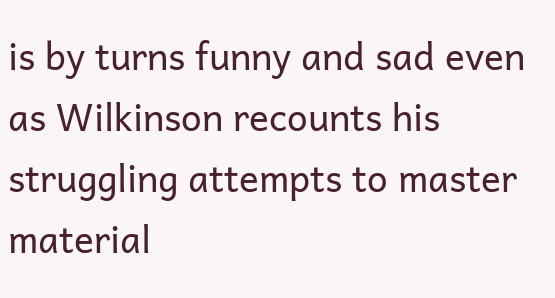is by turns funny and sad even as Wilkinson recounts his struggling attempts to master material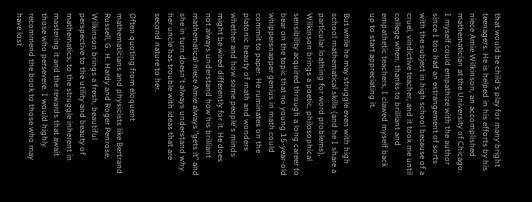that would be child's play for many bright teenagers. He is helped in his efforts by his niece Amie Wilkinson, an accomplished mathematician at the University of Chicago. I myself could empathize with the author since I too had an estrangement of sorts with the subject in high school because of a cruel, vindictive teacher, and it took me until college when, thanks to brilliant and empathetic teachers, I clawed myself back up to start appreciating it.

But while he may struggle even with high school mathematical skills (and he I share a particular loathing for word problems), Wilkinson brings a poetic, philosophical sensibility acquired through a long career to bear on the topic that no young 15-year-old whippersnapper genius in math could commit to paper. He ruminates on the platonic beauty of math and wonders whether and how some people's minds might be wired differently for it. He does not always understand how his brilliant mathematical niece Amie always "gets it" and she in turn doesn't always understand why her uncle has trouble with ideas that are second nature to her.

Often quoting from eloquent mathematicians and physicists like Bertrand Russell, G. H. Hardy and Roger Penrose, Wilkinson brings a fresh, beautiful perspective to the utility and beauty of mathematics; to the struggle inherent in mastering it and the rewards that await those who persevere. I would highly recommend the book to those who may have lost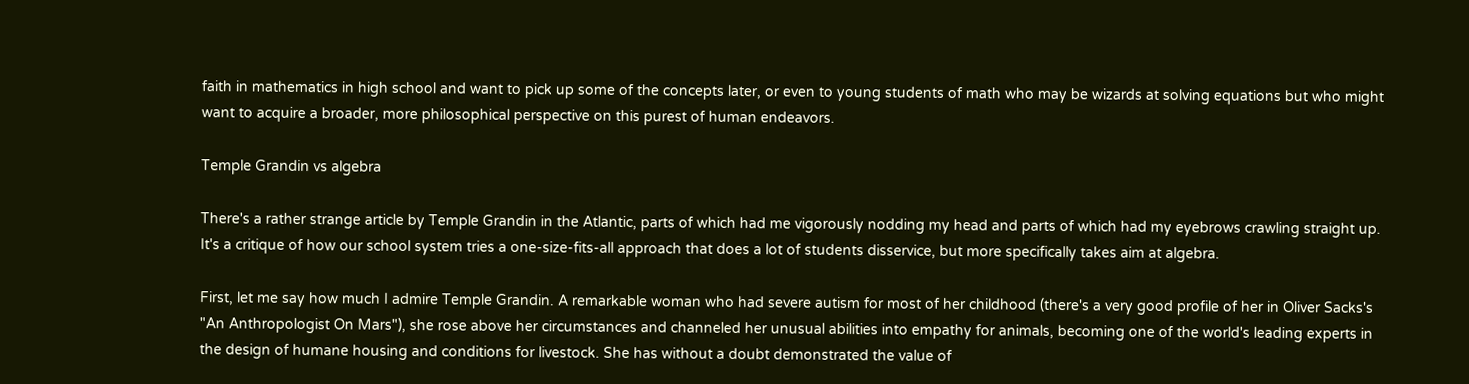faith in mathematics in high school and want to pick up some of the concepts later, or even to young students of math who may be wizards at solving equations but who might want to acquire a broader, more philosophical perspective on this purest of human endeavors.

Temple Grandin vs algebra

There's a rather strange article by Temple Grandin in the Atlantic, parts of which had me vigorously nodding my head and parts of which had my eyebrows crawling straight up. It's a critique of how our school system tries a one-size-fits-all approach that does a lot of students disservice, but more specifically takes aim at algebra.

First, let me say how much I admire Temple Grandin. A remarkable woman who had severe autism for most of her childhood (there's a very good profile of her in Oliver Sacks's "An Anthropologist On Mars"), she rose above her circumstances and channeled her unusual abilities into empathy for animals, becoming one of the world's leading experts in the design of humane housing and conditions for livestock. She has without a doubt demonstrated the value of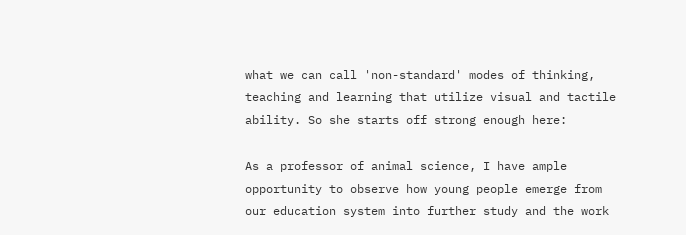what we can call 'non-standard' modes of thinking, teaching and learning that utilize visual and tactile ability. So she starts off strong enough here:

As a professor of animal science, I have ample opportunity to observe how young people emerge from our education system into further study and the work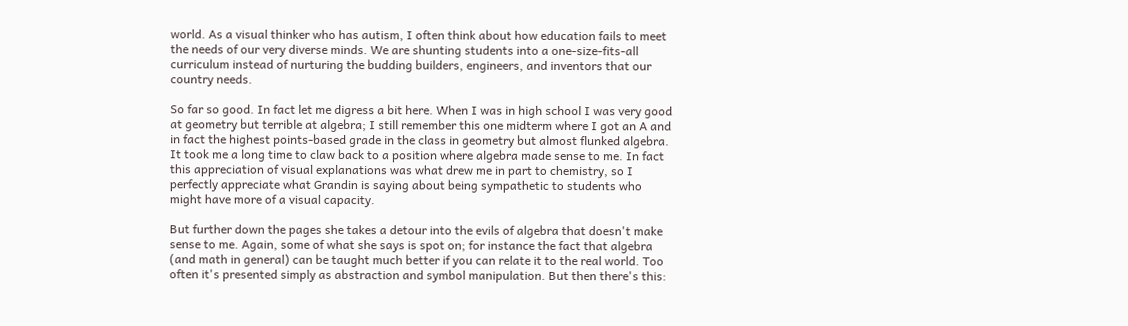world. As a visual thinker who has autism, I often think about how education fails to meet the needs of our very diverse minds. We are shunting students into a one-size-fits-all curriculum instead of nurturing the budding builders, engineers, and inventors that our country needs.

So far so good. In fact let me digress a bit here. When I was in high school I was very good at geometry but terrible at algebra; I still remember this one midterm where I got an A and in fact the highest points-based grade in the class in geometry but almost flunked algebra. It took me a long time to claw back to a position where algebra made sense to me. In fact this appreciation of visual explanations was what drew me in part to chemistry, so I perfectly appreciate what Grandin is saying about being sympathetic to students who might have more of a visual capacity.

But further down the pages she takes a detour into the evils of algebra that doesn't make sense to me. Again, some of what she says is spot on; for instance the fact that algebra (and math in general) can be taught much better if you can relate it to the real world. Too often it's presented simply as abstraction and symbol manipulation. But then there's this: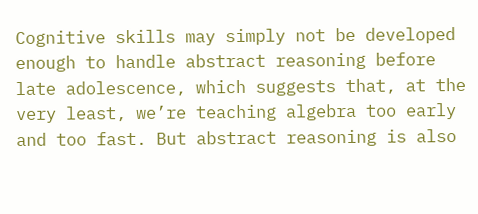Cognitive skills may simply not be developed enough to handle abstract reasoning before late adolescence, which suggests that, at the very least, we’re teaching algebra too early and too fast. But abstract reasoning is also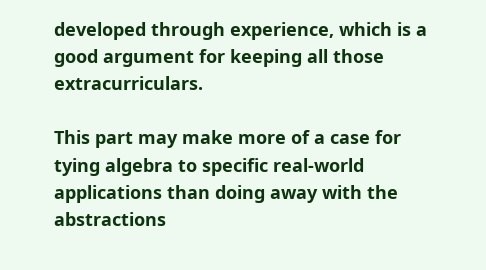developed through experience, which is a good argument for keeping all those extracurriculars.

This part may make more of a case for tying algebra to specific real-world applications than doing away with the abstractions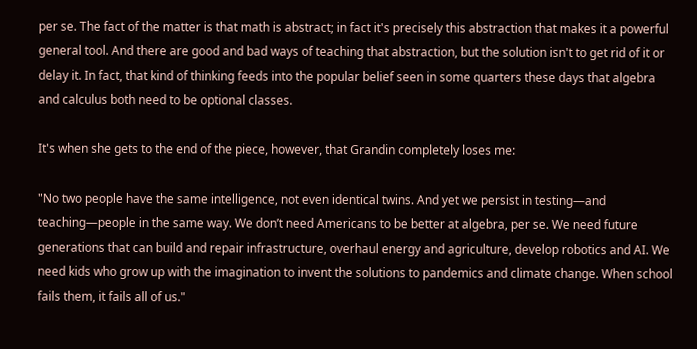per se. The fact of the matter is that math is abstract; in fact it's precisely this abstraction that makes it a powerful general tool. And there are good and bad ways of teaching that abstraction, but the solution isn't to get rid of it or delay it. In fact, that kind of thinking feeds into the popular belief seen in some quarters these days that algebra and calculus both need to be optional classes.

It's when she gets to the end of the piece, however, that Grandin completely loses me:

"No two people have the same intelligence, not even identical twins. And yet we persist in testing—and teaching—people in the same way. We don’t need Americans to be better at algebra, per se. We need future generations that can build and repair infrastructure, overhaul energy and agriculture, develop robotics and AI. We need kids who grow up with the imagination to invent the solutions to pandemics and climate change. When school fails them, it fails all of us."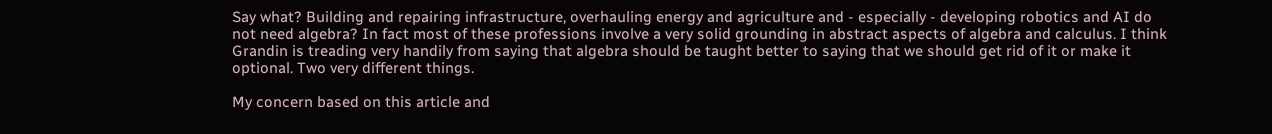Say what? Building and repairing infrastructure, overhauling energy and agriculture and - especially - developing robotics and AI do not need algebra? In fact most of these professions involve a very solid grounding in abstract aspects of algebra and calculus. I think Grandin is treading very handily from saying that algebra should be taught better to saying that we should get rid of it or make it optional. Two very different things.

My concern based on this article and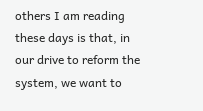others I am reading these days is that, in our drive to reform the system, we want to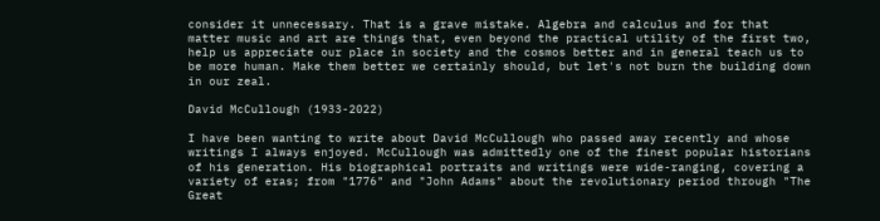consider it unnecessary. That is a grave mistake. Algebra and calculus and for that matter music and art are things that, even beyond the practical utility of the first two, help us appreciate our place in society and the cosmos better and in general teach us to be more human. Make them better we certainly should, but let's not burn the building down in our zeal.

David McCullough (1933-2022)

I have been wanting to write about David McCullough who passed away recently and whose writings I always enjoyed. McCullough was admittedly one of the finest popular historians of his generation. His biographical portraits and writings were wide-ranging, covering a variety of eras; from "1776" and "John Adams" about the revolutionary period through "The Great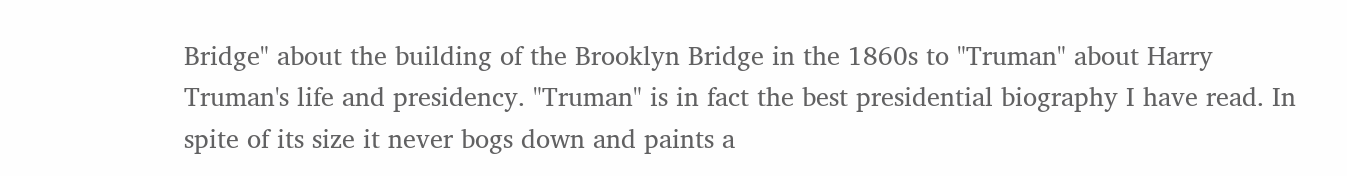Bridge" about the building of the Brooklyn Bridge in the 1860s to "Truman" about Harry Truman's life and presidency. "Truman" is in fact the best presidential biography I have read. In spite of its size it never bogs down and paints a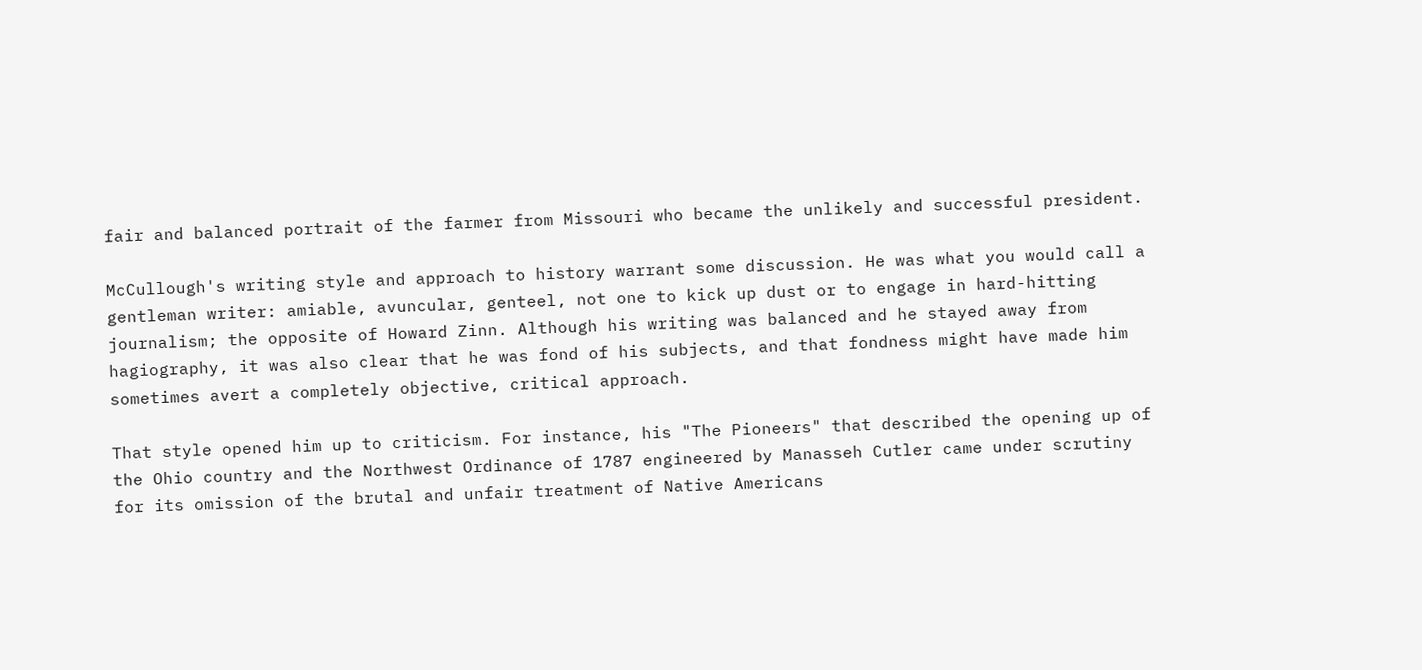fair and balanced portrait of the farmer from Missouri who became the unlikely and successful president.

McCullough's writing style and approach to history warrant some discussion. He was what you would call a gentleman writer: amiable, avuncular, genteel, not one to kick up dust or to engage in hard-hitting journalism; the opposite of Howard Zinn. Although his writing was balanced and he stayed away from hagiography, it was also clear that he was fond of his subjects, and that fondness might have made him sometimes avert a completely objective, critical approach.

That style opened him up to criticism. For instance, his "The Pioneers" that described the opening up of the Ohio country and the Northwest Ordinance of 1787 engineered by Manasseh Cutler came under scrutiny for its omission of the brutal and unfair treatment of Native Americans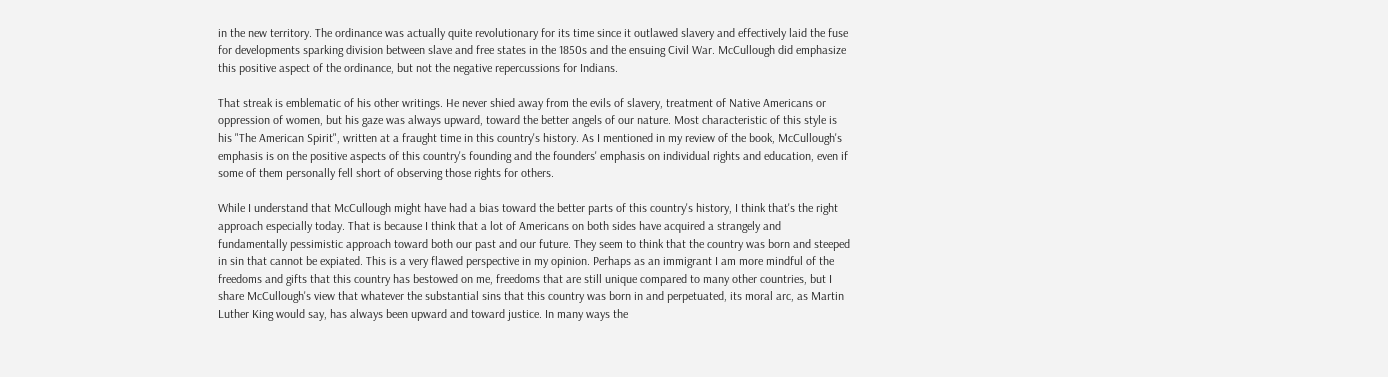in the new territory. The ordinance was actually quite revolutionary for its time since it outlawed slavery and effectively laid the fuse for developments sparking division between slave and free states in the 1850s and the ensuing Civil War. McCullough did emphasize this positive aspect of the ordinance, but not the negative repercussions for Indians.

That streak is emblematic of his other writings. He never shied away from the evils of slavery, treatment of Native Americans or oppression of women, but his gaze was always upward, toward the better angels of our nature. Most characteristic of this style is his "The American Spirit", written at a fraught time in this country's history. As I mentioned in my review of the book, McCullough's emphasis is on the positive aspects of this country's founding and the founders' emphasis on individual rights and education, even if some of them personally fell short of observing those rights for others.

While I understand that McCullough might have had a bias toward the better parts of this country's history, I think that's the right approach especially today. That is because I think that a lot of Americans on both sides have acquired a strangely and fundamentally pessimistic approach toward both our past and our future. They seem to think that the country was born and steeped in sin that cannot be expiated. This is a very flawed perspective in my opinion. Perhaps as an immigrant I am more mindful of the freedoms and gifts that this country has bestowed on me, freedoms that are still unique compared to many other countries, but I share McCullough's view that whatever the substantial sins that this country was born in and perpetuated, its moral arc, as Martin Luther King would say, has always been upward and toward justice. In many ways the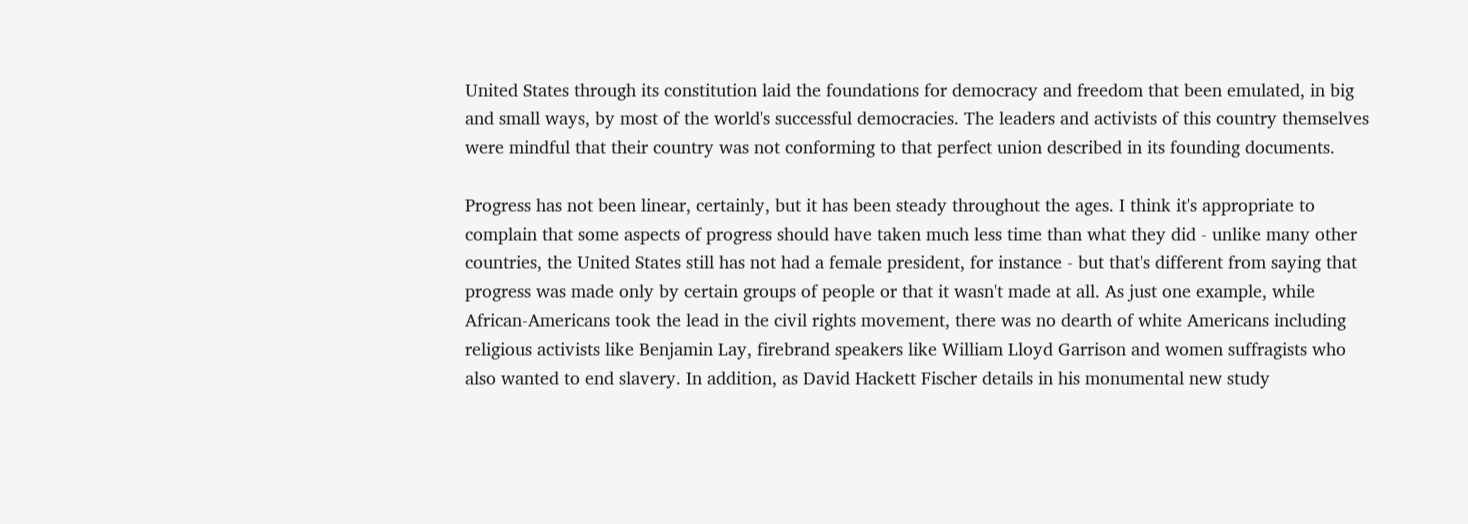United States through its constitution laid the foundations for democracy and freedom that been emulated, in big and small ways, by most of the world's successful democracies. The leaders and activists of this country themselves were mindful that their country was not conforming to that perfect union described in its founding documents.

Progress has not been linear, certainly, but it has been steady throughout the ages. I think it's appropriate to complain that some aspects of progress should have taken much less time than what they did - unlike many other countries, the United States still has not had a female president, for instance - but that's different from saying that progress was made only by certain groups of people or that it wasn't made at all. As just one example, while African-Americans took the lead in the civil rights movement, there was no dearth of white Americans including religious activists like Benjamin Lay, firebrand speakers like William Lloyd Garrison and women suffragists who also wanted to end slavery. In addition, as David Hackett Fischer details in his monumental new study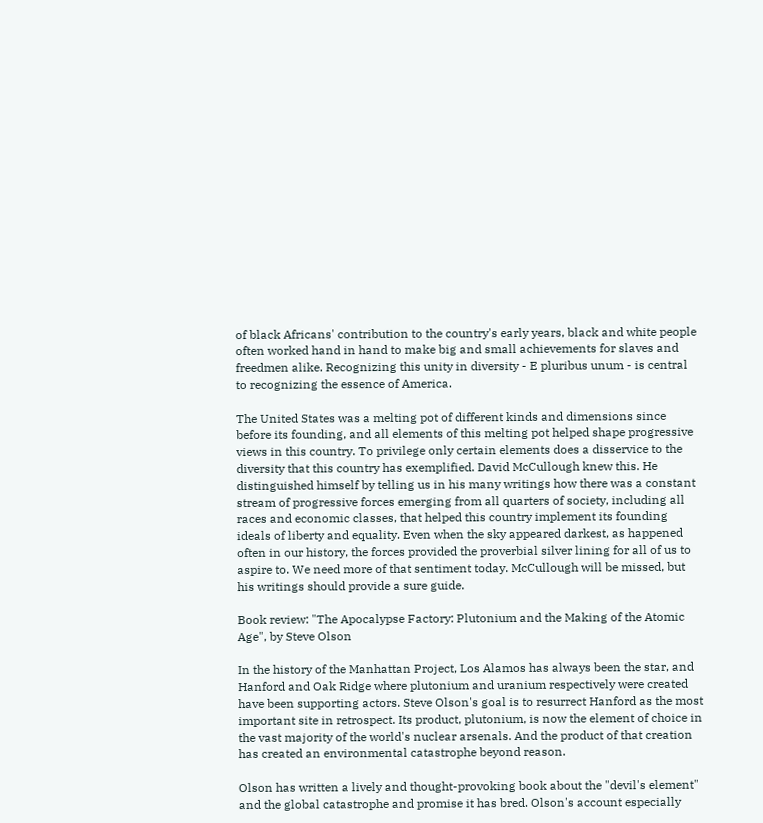of black Africans' contribution to the country's early years, black and white people often worked hand in hand to make big and small achievements for slaves and freedmen alike. Recognizing this unity in diversity - E pluribus unum - is central to recognizing the essence of America.

The United States was a melting pot of different kinds and dimensions since before its founding, and all elements of this melting pot helped shape progressive views in this country. To privilege only certain elements does a disservice to the diversity that this country has exemplified. David McCullough knew this. He distinguished himself by telling us in his many writings how there was a constant stream of progressive forces emerging from all quarters of society, including all races and economic classes, that helped this country implement its founding ideals of liberty and equality. Even when the sky appeared darkest, as happened often in our history, the forces provided the proverbial silver lining for all of us to aspire to. We need more of that sentiment today. McCullough will be missed, but his writings should provide a sure guide.

Book review: "The Apocalypse Factory: Plutonium and the Making of the Atomic Age", by Steve Olson

In the history of the Manhattan Project, Los Alamos has always been the star, and Hanford and Oak Ridge where plutonium and uranium respectively were created have been supporting actors. Steve Olson's goal is to resurrect Hanford as the most important site in retrospect. Its product, plutonium, is now the element of choice in the vast majority of the world's nuclear arsenals. And the product of that creation has created an environmental catastrophe beyond reason.

Olson has written a lively and thought-provoking book about the "devil's element" and the global catastrophe and promise it has bred. Olson's account especially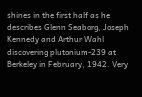shines in the first half as he describes Glenn Seaborg, Joseph Kennedy and Arthur Wahl discovering plutonium-239 at Berkeley in February, 1942. Very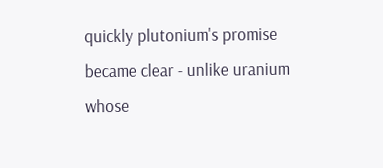quickly plutonium's promise became clear - unlike uranium whose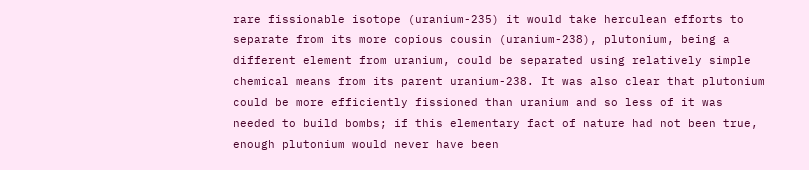rare fissionable isotope (uranium-235) it would take herculean efforts to separate from its more copious cousin (uranium-238), plutonium, being a different element from uranium, could be separated using relatively simple chemical means from its parent uranium-238. It was also clear that plutonium could be more efficiently fissioned than uranium and so less of it was needed to build bombs; if this elementary fact of nature had not been true, enough plutonium would never have been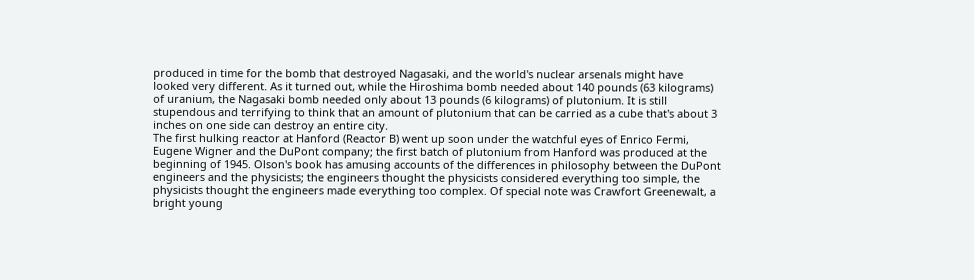produced in time for the bomb that destroyed Nagasaki, and the world's nuclear arsenals might have looked very different. As it turned out, while the Hiroshima bomb needed about 140 pounds (63 kilograms) of uranium, the Nagasaki bomb needed only about 13 pounds (6 kilograms) of plutonium. It is still stupendous and terrifying to think that an amount of plutonium that can be carried as a cube that's about 3 inches on one side can destroy an entire city.
The first hulking reactor at Hanford (Reactor B) went up soon under the watchful eyes of Enrico Fermi, Eugene Wigner and the DuPont company; the first batch of plutonium from Hanford was produced at the beginning of 1945. Olson's book has amusing accounts of the differences in philosophy between the DuPont engineers and the physicists; the engineers thought the physicists considered everything too simple, the physicists thought the engineers made everything too complex. Of special note was Crawfort Greenewalt, a bright young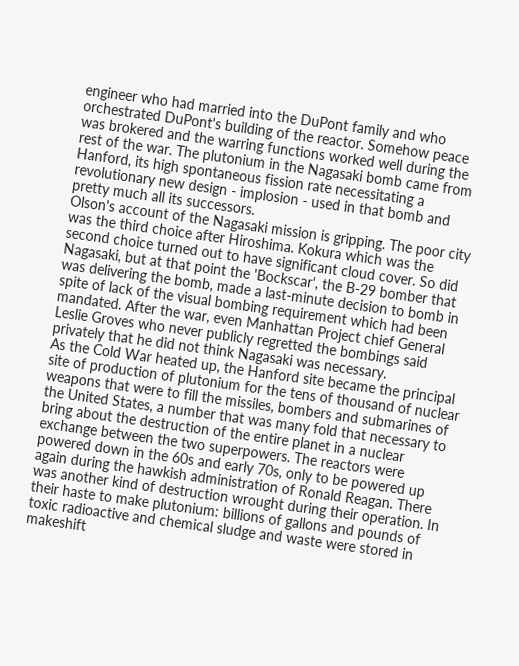engineer who had married into the DuPont family and who orchestrated DuPont's building of the reactor. Somehow peace was brokered and the warring functions worked well during the rest of the war. The plutonium in the Nagasaki bomb came from Hanford, its high spontaneous fission rate necessitating a revolutionary new design - implosion - used in that bomb and pretty much all its successors.
Olson's account of the Nagasaki mission is gripping. The poor city was the third choice after Hiroshima. Kokura which was the second choice turned out to have significant cloud cover. So did Nagasaki, but at that point the 'Bockscar', the B-29 bomber that was delivering the bomb, made a last-minute decision to bomb in spite of lack of the visual bombing requirement which had been mandated. After the war, even Manhattan Project chief General Leslie Groves who never publicly regretted the bombings said privately that he did not think Nagasaki was necessary.
As the Cold War heated up, the Hanford site became the principal site of production of plutonium for the tens of thousand of nuclear weapons that were to fill the missiles, bombers and submarines of the United States, a number that was many fold that necessary to bring about the destruction of the entire planet in a nuclear exchange between the two superpowers. The reactors were powered down in the 60s and early 70s, only to be powered up again during the hawkish administration of Ronald Reagan. There was another kind of destruction wrought during their operation. In their haste to make plutonium: billions of gallons and pounds of toxic radioactive and chemical sludge and waste were stored in makeshift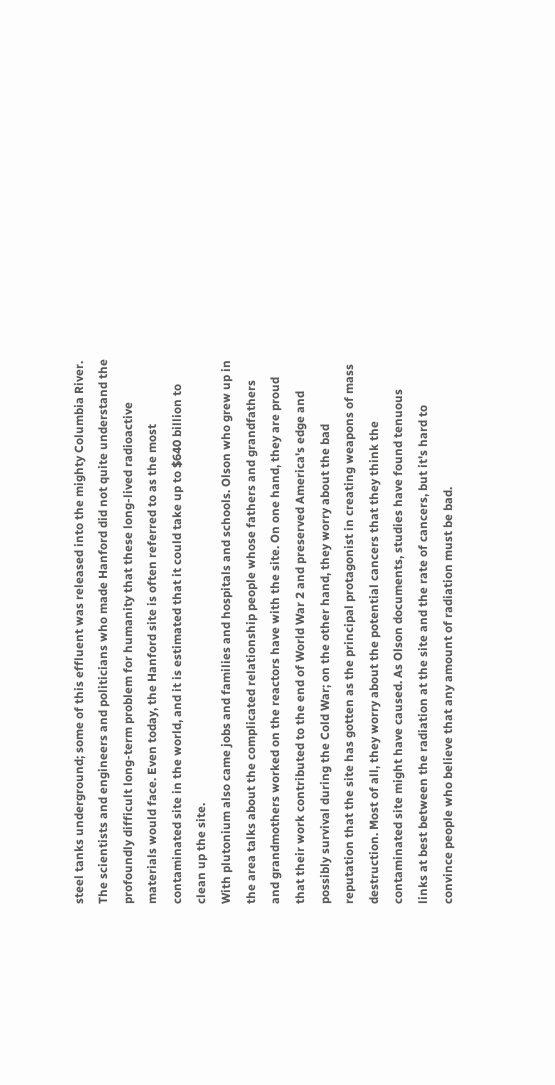steel tanks underground; some of this effluent was released into the mighty Columbia River. The scientists and engineers and politicians who made Hanford did not quite understand the profoundly difficult long-term problem for humanity that these long-lived radioactive materials would face. Even today, the Hanford site is often referred to as the most contaminated site in the world, and it is estimated that it could take up to $640 billion to clean up the site.
With plutonium also came jobs and families and hospitals and schools. Olson who grew up in the area talks about the complicated relationship people whose fathers and grandfathers and grandmothers worked on the reactors have with the site. On one hand, they are proud that their work contributed to the end of World War 2 and preserved America's edge and possibly survival during the Cold War; on the other hand, they worry about the bad reputation that the site has gotten as the principal protagonist in creating weapons of mass destruction. Most of all, they worry about the potential cancers that they think the contaminated site might have caused. As Olson documents, studies have found tenuous links at best between the radiation at the site and the rate of cancers, but it's hard to convince people who believe that any amount of radiation must be bad.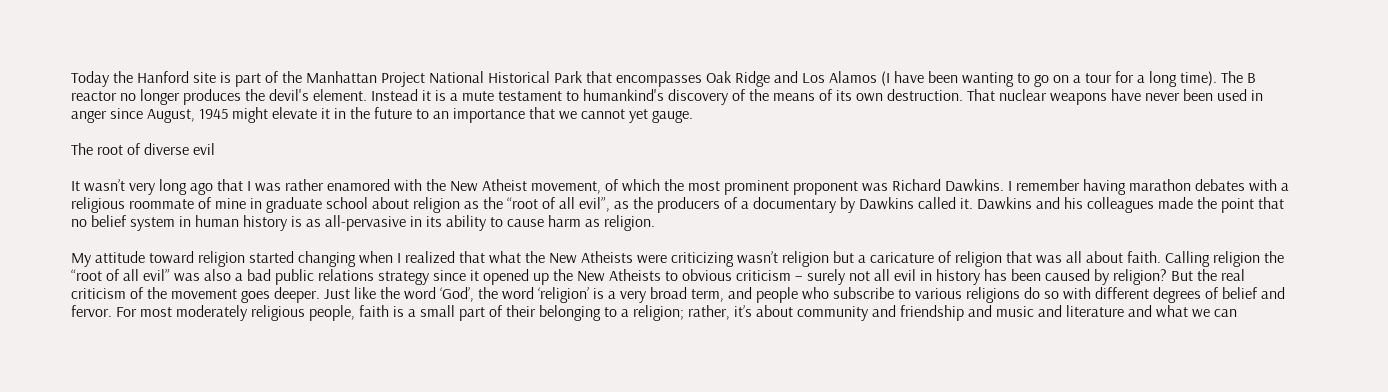Today the Hanford site is part of the Manhattan Project National Historical Park that encompasses Oak Ridge and Los Alamos (I have been wanting to go on a tour for a long time). The B reactor no longer produces the devil's element. Instead it is a mute testament to humankind's discovery of the means of its own destruction. That nuclear weapons have never been used in anger since August, 1945 might elevate it in the future to an importance that we cannot yet gauge.

The root of diverse evil

It wasn’t very long ago that I was rather enamored with the New Atheist movement, of which the most prominent proponent was Richard Dawkins. I remember having marathon debates with a religious roommate of mine in graduate school about religion as the “root of all evil”, as the producers of a documentary by Dawkins called it. Dawkins and his colleagues made the point that no belief system in human history is as all-pervasive in its ability to cause harm as religion.

My attitude toward religion started changing when I realized that what the New Atheists were criticizing wasn’t religion but a caricature of religion that was all about faith. Calling religion the “root of all evil” was also a bad public relations strategy since it opened up the New Atheists to obvious criticism – surely not all evil in history has been caused by religion? But the real criticism of the movement goes deeper. Just like the word ‘God’, the word ‘religion’ is a very broad term, and people who subscribe to various religions do so with different degrees of belief and fervor. For most moderately religious people, faith is a small part of their belonging to a religion; rather, it’s about community and friendship and music and literature and what we can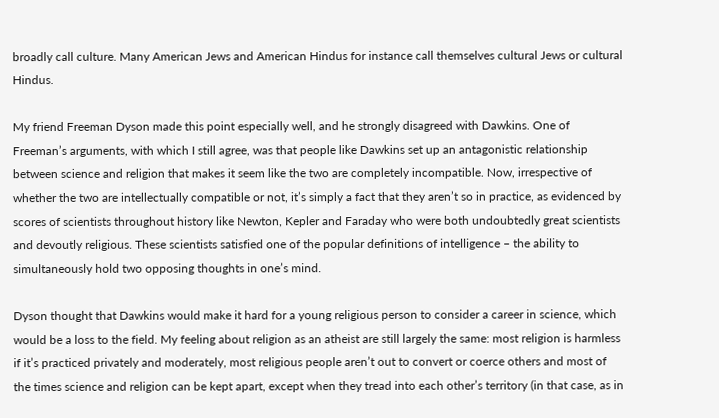broadly call culture. Many American Jews and American Hindus for instance call themselves cultural Jews or cultural Hindus.

My friend Freeman Dyson made this point especially well, and he strongly disagreed with Dawkins. One of Freeman’s arguments, with which I still agree, was that people like Dawkins set up an antagonistic relationship between science and religion that makes it seem like the two are completely incompatible. Now, irrespective of whether the two are intellectually compatible or not, it’s simply a fact that they aren’t so in practice, as evidenced by scores of scientists throughout history like Newton, Kepler and Faraday who were both undoubtedly great scientists and devoutly religious. These scientists satisfied one of the popular definitions of intelligence – the ability to simultaneously hold two opposing thoughts in one’s mind.

Dyson thought that Dawkins would make it hard for a young religious person to consider a career in science, which would be a loss to the field. My feeling about religion as an atheist are still largely the same: most religion is harmless if it’s practiced privately and moderately, most religious people aren’t out to convert or coerce others and most of the times science and religion can be kept apart, except when they tread into each other’s territory (in that case, as in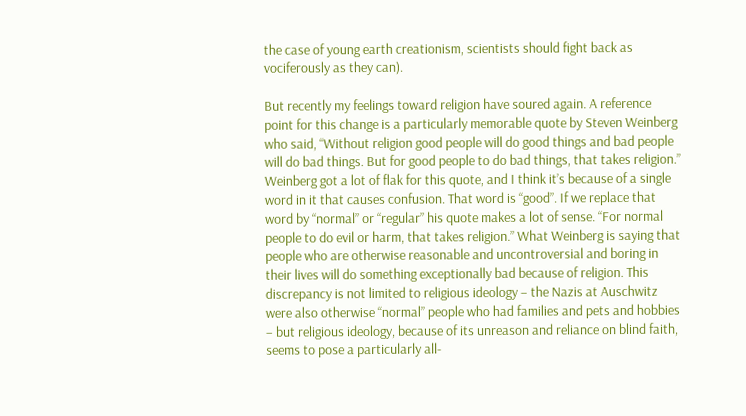the case of young earth creationism, scientists should fight back as vociferously as they can).

But recently my feelings toward religion have soured again. A reference point for this change is a particularly memorable quote by Steven Weinberg who said, “Without religion good people will do good things and bad people will do bad things. But for good people to do bad things, that takes religion.” Weinberg got a lot of flak for this quote, and I think it’s because of a single word in it that causes confusion. That word is “good”. If we replace that word by “normal” or “regular” his quote makes a lot of sense. “For normal people to do evil or harm, that takes religion.” What Weinberg is saying that people who are otherwise reasonable and uncontroversial and boring in their lives will do something exceptionally bad because of religion. This discrepancy is not limited to religious ideology – the Nazis at Auschwitz were also otherwise “normal” people who had families and pets and hobbies – but religious ideology, because of its unreason and reliance on blind faith, seems to pose a particularly all-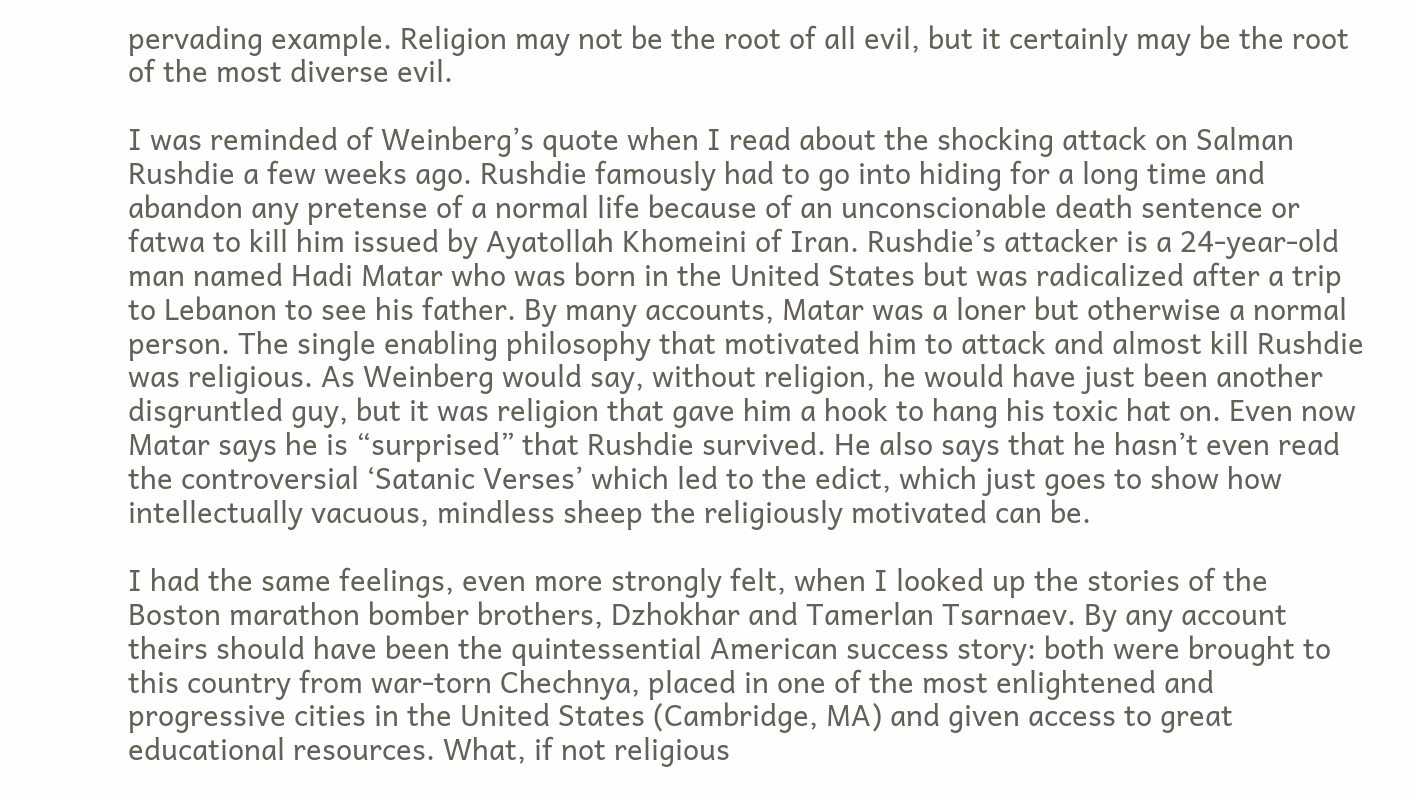pervading example. Religion may not be the root of all evil, but it certainly may be the root of the most diverse evil.

I was reminded of Weinberg’s quote when I read about the shocking attack on Salman Rushdie a few weeks ago. Rushdie famously had to go into hiding for a long time and abandon any pretense of a normal life because of an unconscionable death sentence or fatwa to kill him issued by Ayatollah Khomeini of Iran. Rushdie’s attacker is a 24-year-old man named Hadi Matar who was born in the United States but was radicalized after a trip to Lebanon to see his father. By many accounts, Matar was a loner but otherwise a normal person. The single enabling philosophy that motivated him to attack and almost kill Rushdie was religious. As Weinberg would say, without religion, he would have just been another disgruntled guy, but it was religion that gave him a hook to hang his toxic hat on. Even now Matar says he is “surprised” that Rushdie survived. He also says that he hasn’t even read the controversial ‘Satanic Verses’ which led to the edict, which just goes to show how intellectually vacuous, mindless sheep the religiously motivated can be.

I had the same feelings, even more strongly felt, when I looked up the stories of the Boston marathon bomber brothers, Dzhokhar and Tamerlan Tsarnaev. By any account theirs should have been the quintessential American success story: both were brought to this country from war-torn Chechnya, placed in one of the most enlightened and progressive cities in the United States (Cambridge, MA) and given access to great educational resources. What, if not religious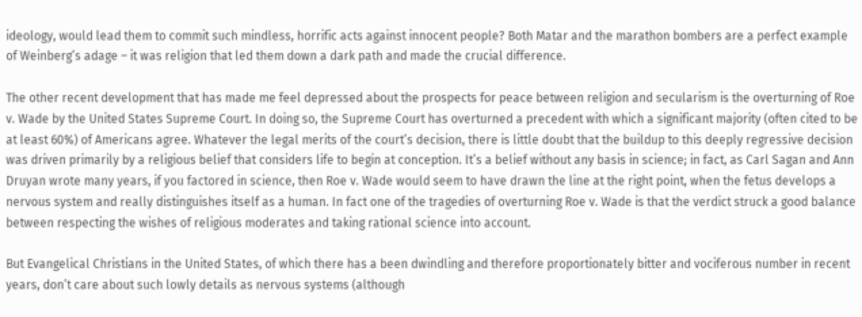ideology, would lead them to commit such mindless, horrific acts against innocent people? Both Matar and the marathon bombers are a perfect example of Weinberg’s adage – it was religion that led them down a dark path and made the crucial difference.

The other recent development that has made me feel depressed about the prospects for peace between religion and secularism is the overturning of Roe v. Wade by the United States Supreme Court. In doing so, the Supreme Court has overturned a precedent with which a significant majority (often cited to be at least 60%) of Americans agree. Whatever the legal merits of the court’s decision, there is little doubt that the buildup to this deeply regressive decision was driven primarily by a religious belief that considers life to begin at conception. It’s a belief without any basis in science; in fact, as Carl Sagan and Ann Druyan wrote many years, if you factored in science, then Roe v. Wade would seem to have drawn the line at the right point, when the fetus develops a nervous system and really distinguishes itself as a human. In fact one of the tragedies of overturning Roe v. Wade is that the verdict struck a good balance between respecting the wishes of religious moderates and taking rational science into account.

But Evangelical Christians in the United States, of which there has a been dwindling and therefore proportionately bitter and vociferous number in recent years, don’t care about such lowly details as nervous systems (although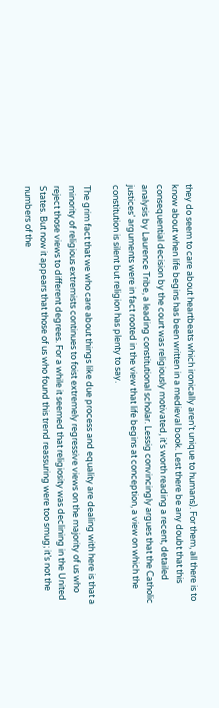they do seem to care about heartbeats which ironically aren’t unique to humans). For them, all there is to know about when life begins has been written in a medieval book. Lest there be any doubt that this consequential decision by the court was religiously motivated, it’s worth reading a recent, detailed analysis by Laurence Tribe, a leading constitutional scholar. Lessig convincingly argues that the Catholic justices’ arguments were in fact rooted in the view that life begins at conception, a view on which the constitution is silent but religion has plenty to say.

The grim fact that we who care about things like due process and equality are dealing with here is that a minority of religious extremists continues to foist extremely regressive views on the majority of us who reject those views to different degrees. For a while it seemed that religiosity was declining in the United States. But now it appears that those of us who found this trend reassuring were too smug; it’s not the numbers of the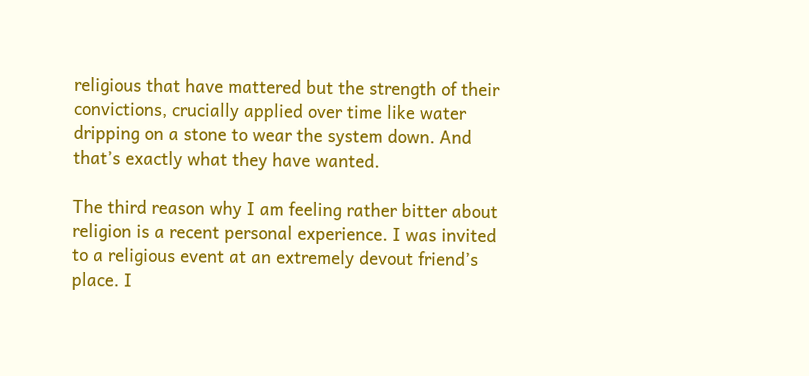religious that have mattered but the strength of their convictions, crucially applied over time like water dripping on a stone to wear the system down. And that’s exactly what they have wanted.

The third reason why I am feeling rather bitter about religion is a recent personal experience. I was invited to a religious event at an extremely devout friend’s place. I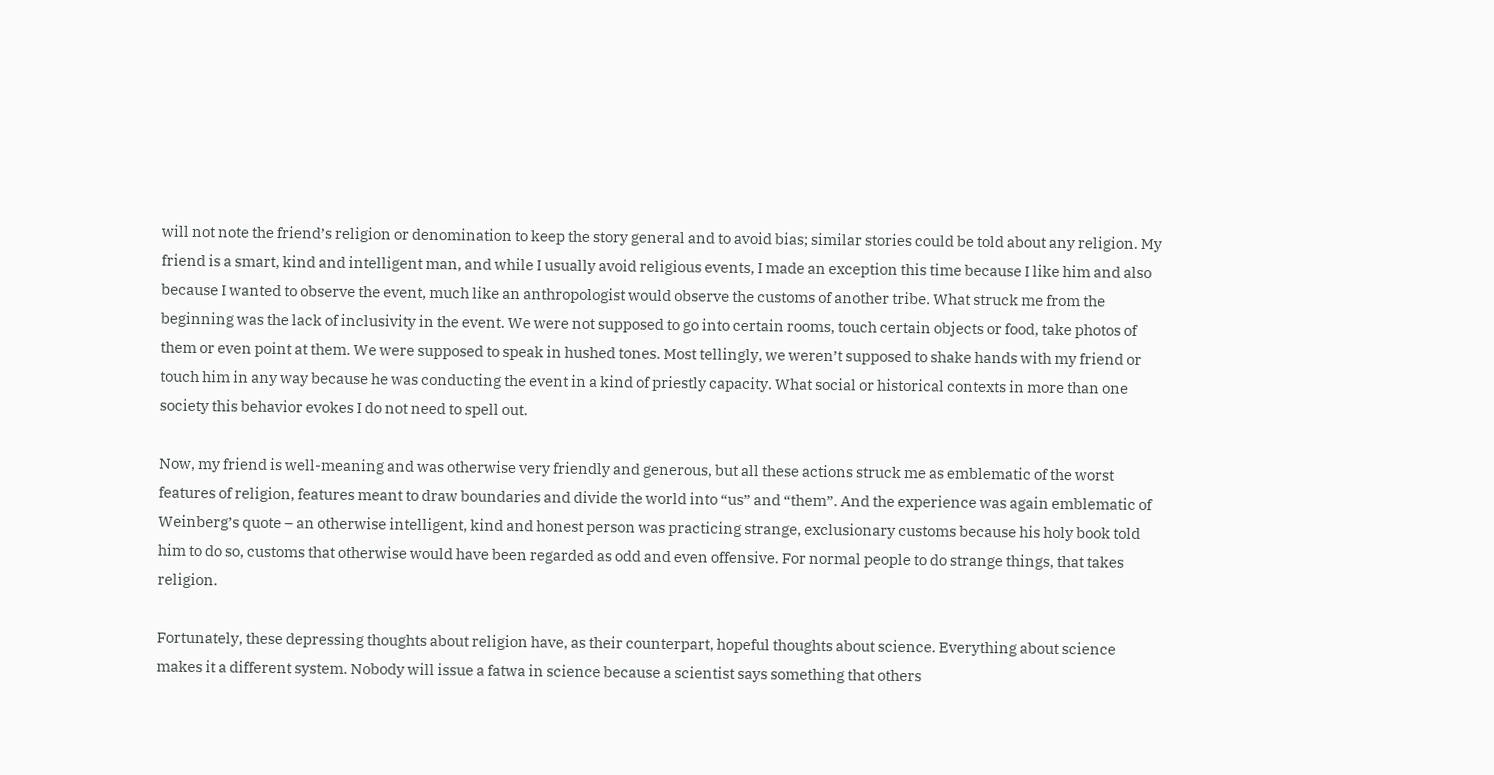will not note the friend’s religion or denomination to keep the story general and to avoid bias; similar stories could be told about any religion. My friend is a smart, kind and intelligent man, and while I usually avoid religious events, I made an exception this time because I like him and also because I wanted to observe the event, much like an anthropologist would observe the customs of another tribe. What struck me from the beginning was the lack of inclusivity in the event. We were not supposed to go into certain rooms, touch certain objects or food, take photos of them or even point at them. We were supposed to speak in hushed tones. Most tellingly, we weren’t supposed to shake hands with my friend or touch him in any way because he was conducting the event in a kind of priestly capacity. What social or historical contexts in more than one society this behavior evokes I do not need to spell out.

Now, my friend is well-meaning and was otherwise very friendly and generous, but all these actions struck me as emblematic of the worst features of religion, features meant to draw boundaries and divide the world into “us” and “them”. And the experience was again emblematic of Weinberg’s quote – an otherwise intelligent, kind and honest person was practicing strange, exclusionary customs because his holy book told him to do so, customs that otherwise would have been regarded as odd and even offensive. For normal people to do strange things, that takes religion.

Fortunately, these depressing thoughts about religion have, as their counterpart, hopeful thoughts about science. Everything about science makes it a different system. Nobody will issue a fatwa in science because a scientist says something that others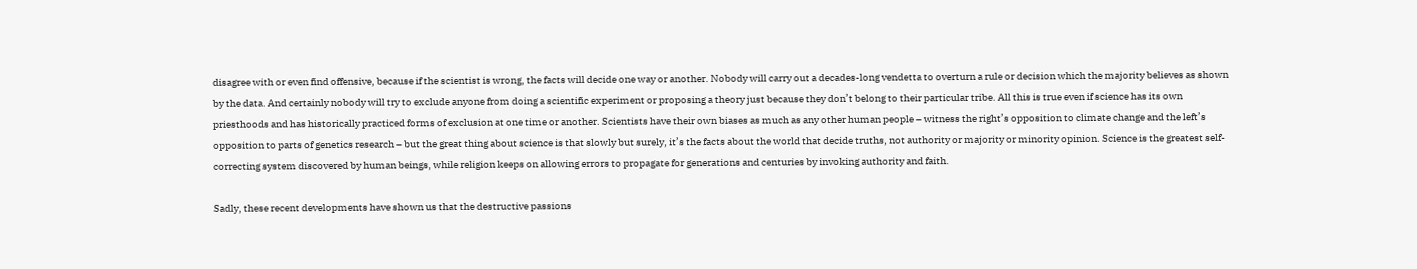disagree with or even find offensive, because if the scientist is wrong, the facts will decide one way or another. Nobody will carry out a decades-long vendetta to overturn a rule or decision which the majority believes as shown by the data. And certainly nobody will try to exclude anyone from doing a scientific experiment or proposing a theory just because they don’t belong to their particular tribe. All this is true even if science has its own priesthoods and has historically practiced forms of exclusion at one time or another. Scientists have their own biases as much as any other human people – witness the right’s opposition to climate change and the left’s opposition to parts of genetics research – but the great thing about science is that slowly but surely, it’s the facts about the world that decide truths, not authority or majority or minority opinion. Science is the greatest self-correcting system discovered by human beings, while religion keeps on allowing errors to propagate for generations and centuries by invoking authority and faith.

Sadly, these recent developments have shown us that the destructive passions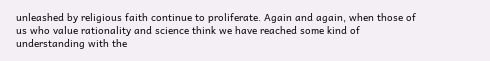unleashed by religious faith continue to proliferate. Again and again, when those of us who value rationality and science think we have reached some kind of understanding with the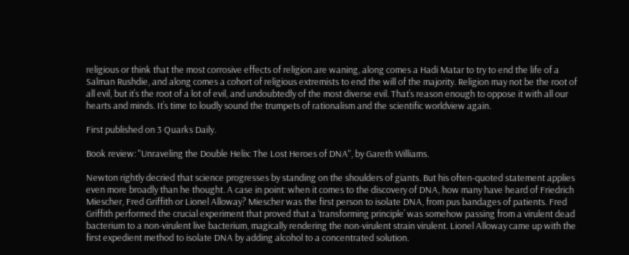religious or think that the most corrosive effects of religion are waning, along comes a Hadi Matar to try to end the life of a Salman Rushdie, and along comes a cohort of religious extremists to end the will of the majority. Religion may not be the root of all evil, but it’s the root of a lot of evil, and undoubtedly of the most diverse evil. That’s reason enough to oppose it with all our hearts and minds. It’s time to loudly sound the trumpets of rationalism and the scientific worldview again.

First published on 3 Quarks Daily.

Book review: "Unraveling the Double Helix: The Lost Heroes of DNA", by Gareth Williams.

Newton rightly decried that science progresses by standing on the shoulders of giants. But his often-quoted statement applies even more broadly than he thought. A case in point: when it comes to the discovery of DNA, how many have heard of Friedrich Miescher, Fred Griffith or Lionel Alloway? Miescher was the first person to isolate DNA, from pus bandages of patients. Fred Griffith performed the crucial experiment that proved that a ‘transforming principle’ was somehow passing from a virulent dead bacterium to a non-virulent live bacterium, magically rendering the non-virulent strain virulent. Lionel Alloway came up with the first expedient method to isolate DNA by adding alcohol to a concentrated solution.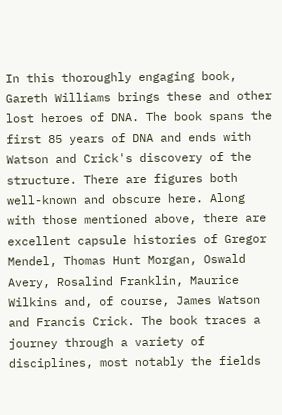In this thoroughly engaging book, Gareth Williams brings these and other lost heroes of DNA. The book spans the first 85 years of DNA and ends with Watson and Crick's discovery of the structure. There are figures both well-known and obscure here. Along with those mentioned above, there are excellent capsule histories of Gregor Mendel, Thomas Hunt Morgan, Oswald Avery, Rosalind Franklin, Maurice Wilkins and, of course, James Watson and Francis Crick. The book traces a journey through a variety of disciplines, most notably the fields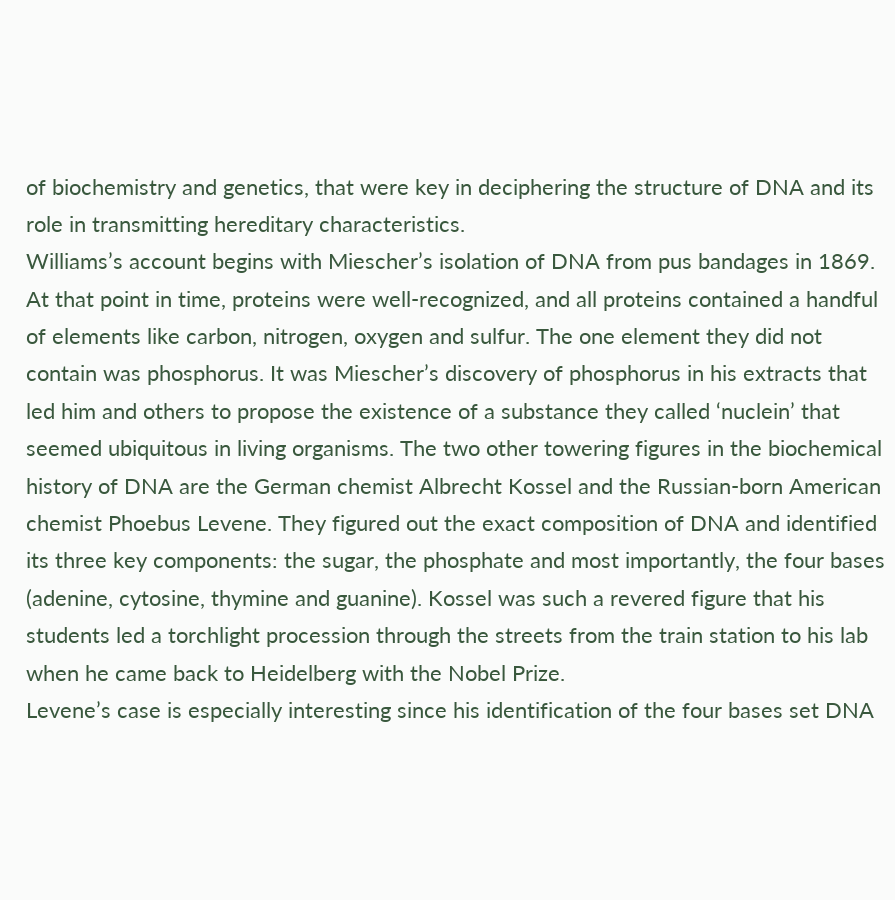of biochemistry and genetics, that were key in deciphering the structure of DNA and its role in transmitting hereditary characteristics.
Williams’s account begins with Miescher’s isolation of DNA from pus bandages in 1869. At that point in time, proteins were well-recognized, and all proteins contained a handful of elements like carbon, nitrogen, oxygen and sulfur. The one element they did not contain was phosphorus. It was Miescher’s discovery of phosphorus in his extracts that led him and others to propose the existence of a substance they called ‘nuclein’ that seemed ubiquitous in living organisms. The two other towering figures in the biochemical history of DNA are the German chemist Albrecht Kossel and the Russian-born American chemist Phoebus Levene. They figured out the exact composition of DNA and identified its three key components: the sugar, the phosphate and most importantly, the four bases (adenine, cytosine, thymine and guanine). Kossel was such a revered figure that his students led a torchlight procession through the streets from the train station to his lab when he came back to Heidelberg with the Nobel Prize.
Levene’s case is especially interesting since his identification of the four bases set DNA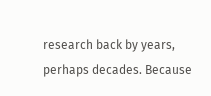research back by years, perhaps decades. Because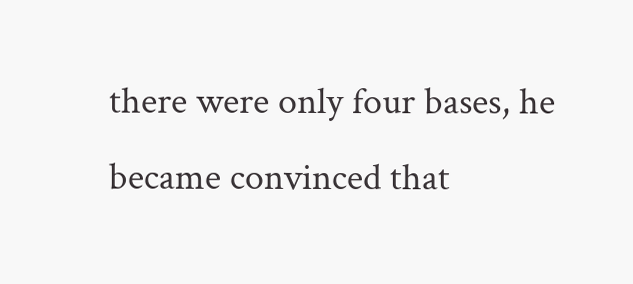there were only four bases, he became convinced that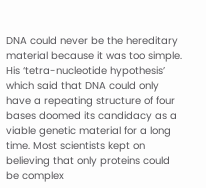DNA could never be the hereditary material because it was too simple. His ‘tetra-nucleotide hypothesis’ which said that DNA could only have a repeating structure of four bases doomed its candidacy as a viable genetic material for a long time. Most scientists kept on believing that only proteins could be complex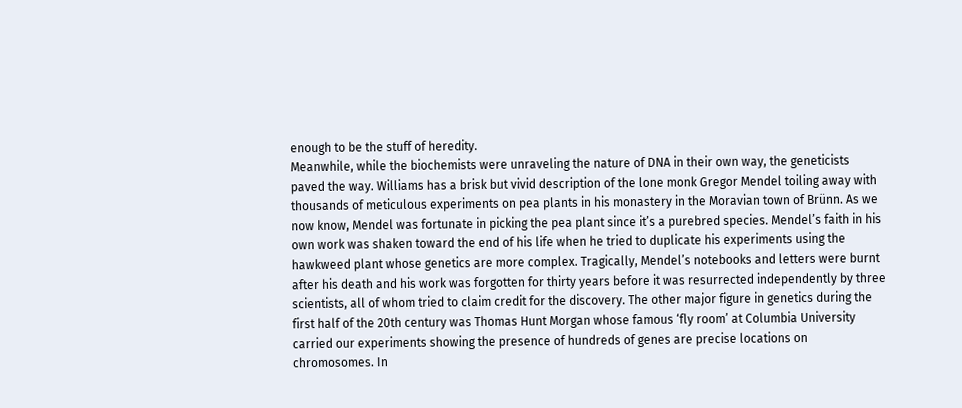enough to be the stuff of heredity.
Meanwhile, while the biochemists were unraveling the nature of DNA in their own way, the geneticists paved the way. Williams has a brisk but vivid description of the lone monk Gregor Mendel toiling away with thousands of meticulous experiments on pea plants in his monastery in the Moravian town of Brünn. As we now know, Mendel was fortunate in picking the pea plant since it’s a purebred species. Mendel’s faith in his own work was shaken toward the end of his life when he tried to duplicate his experiments using the hawkweed plant whose genetics are more complex. Tragically, Mendel’s notebooks and letters were burnt after his death and his work was forgotten for thirty years before it was resurrected independently by three scientists, all of whom tried to claim credit for the discovery. The other major figure in genetics during the first half of the 20th century was Thomas Hunt Morgan whose famous ‘fly room’ at Columbia University carried our experiments showing the presence of hundreds of genes are precise locations on chromosomes. In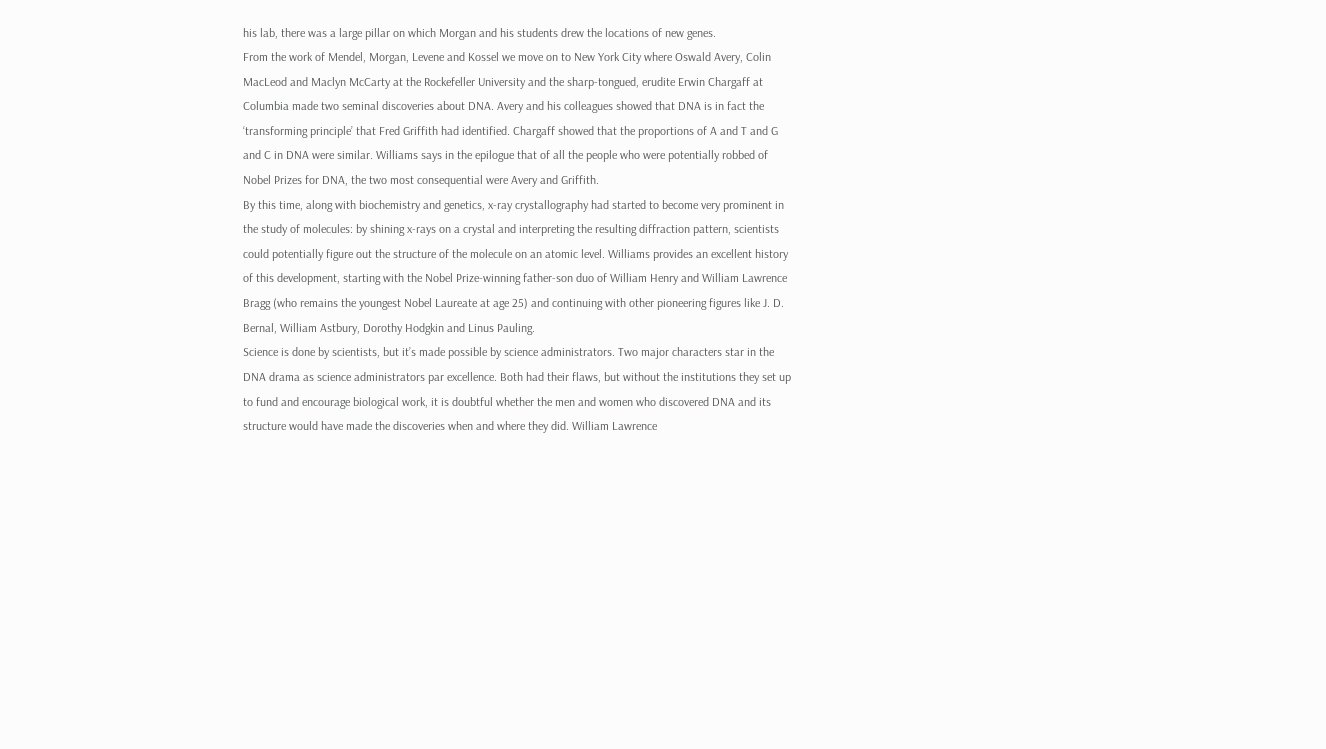his lab, there was a large pillar on which Morgan and his students drew the locations of new genes.
From the work of Mendel, Morgan, Levene and Kossel we move on to New York City where Oswald Avery, Colin MacLeod and Maclyn McCarty at the Rockefeller University and the sharp-tongued, erudite Erwin Chargaff at Columbia made two seminal discoveries about DNA. Avery and his colleagues showed that DNA is in fact the ‘transforming principle’ that Fred Griffith had identified. Chargaff showed that the proportions of A and T and G and C in DNA were similar. Williams says in the epilogue that of all the people who were potentially robbed of Nobel Prizes for DNA, the two most consequential were Avery and Griffith.
By this time, along with biochemistry and genetics, x-ray crystallography had started to become very prominent in the study of molecules: by shining x-rays on a crystal and interpreting the resulting diffraction pattern, scientists could potentially figure out the structure of the molecule on an atomic level. Williams provides an excellent history of this development, starting with the Nobel Prize-winning father-son duo of William Henry and William Lawrence Bragg (who remains the youngest Nobel Laureate at age 25) and continuing with other pioneering figures like J. D. Bernal, William Astbury, Dorothy Hodgkin and Linus Pauling.
Science is done by scientists, but it’s made possible by science administrators. Two major characters star in the DNA drama as science administrators par excellence. Both had their flaws, but without the institutions they set up to fund and encourage biological work, it is doubtful whether the men and women who discovered DNA and its structure would have made the discoveries when and where they did. William Lawrence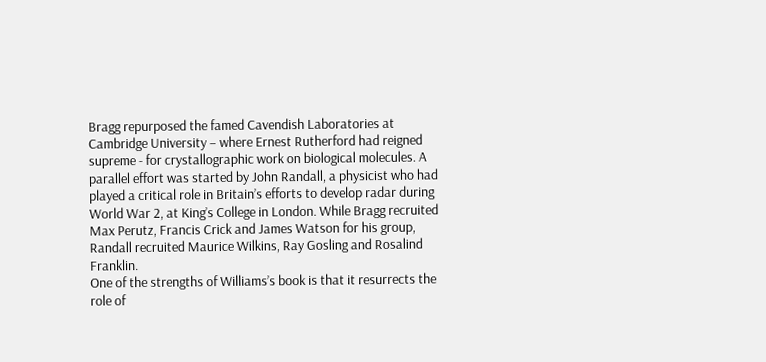Bragg repurposed the famed Cavendish Laboratories at Cambridge University – where Ernest Rutherford had reigned supreme - for crystallographic work on biological molecules. A parallel effort was started by John Randall, a physicist who had played a critical role in Britain’s efforts to develop radar during World War 2, at King’s College in London. While Bragg recruited Max Perutz, Francis Crick and James Watson for his group, Randall recruited Maurice Wilkins, Ray Gosling and Rosalind Franklin.
One of the strengths of Williams’s book is that it resurrects the role of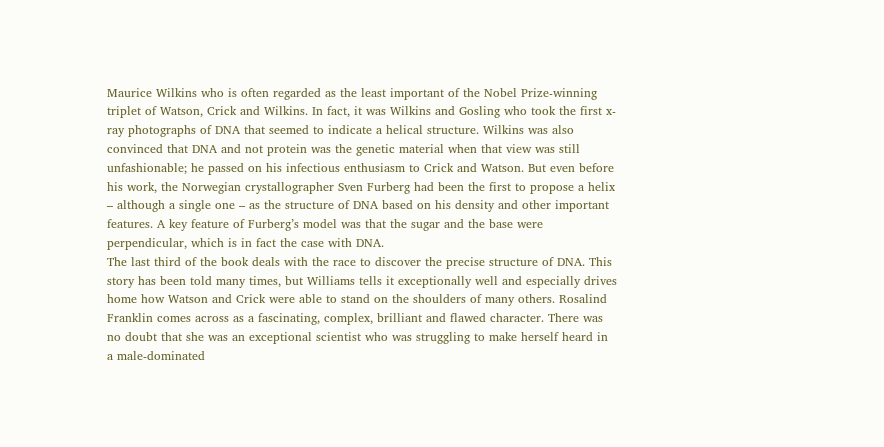Maurice Wilkins who is often regarded as the least important of the Nobel Prize-winning triplet of Watson, Crick and Wilkins. In fact, it was Wilkins and Gosling who took the first x-ray photographs of DNA that seemed to indicate a helical structure. Wilkins was also convinced that DNA and not protein was the genetic material when that view was still unfashionable; he passed on his infectious enthusiasm to Crick and Watson. But even before his work, the Norwegian crystallographer Sven Furberg had been the first to propose a helix – although a single one – as the structure of DNA based on his density and other important features. A key feature of Furberg’s model was that the sugar and the base were perpendicular, which is in fact the case with DNA.
The last third of the book deals with the race to discover the precise structure of DNA. This story has been told many times, but Williams tells it exceptionally well and especially drives home how Watson and Crick were able to stand on the shoulders of many others. Rosalind Franklin comes across as a fascinating, complex, brilliant and flawed character. There was no doubt that she was an exceptional scientist who was struggling to make herself heard in a male-dominated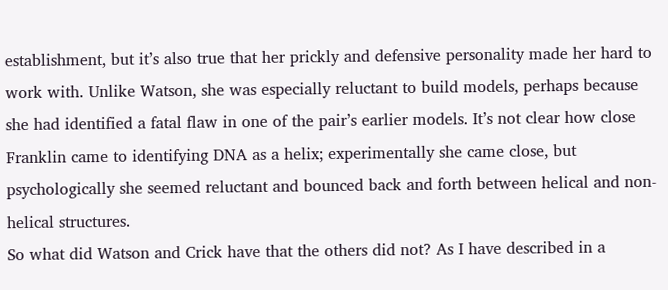establishment, but it’s also true that her prickly and defensive personality made her hard to work with. Unlike Watson, she was especially reluctant to build models, perhaps because she had identified a fatal flaw in one of the pair’s earlier models. It’s not clear how close Franklin came to identifying DNA as a helix; experimentally she came close, but psychologically she seemed reluctant and bounced back and forth between helical and non-helical structures.
So what did Watson and Crick have that the others did not? As I have described in a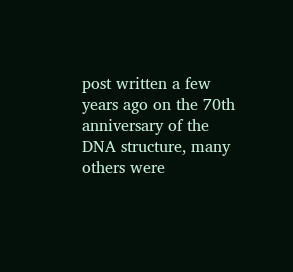post written a few years ago on the 70th anniversary of the DNA structure, many others were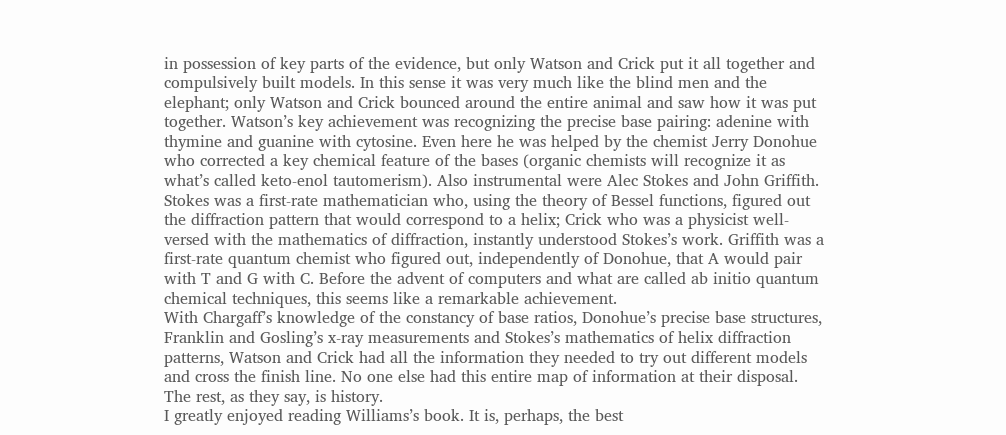in possession of key parts of the evidence, but only Watson and Crick put it all together and compulsively built models. In this sense it was very much like the blind men and the elephant; only Watson and Crick bounced around the entire animal and saw how it was put together. Watson’s key achievement was recognizing the precise base pairing: adenine with thymine and guanine with cytosine. Even here he was helped by the chemist Jerry Donohue who corrected a key chemical feature of the bases (organic chemists will recognize it as what’s called keto-enol tautomerism). Also instrumental were Alec Stokes and John Griffith. Stokes was a first-rate mathematician who, using the theory of Bessel functions, figured out the diffraction pattern that would correspond to a helix; Crick who was a physicist well-versed with the mathematics of diffraction, instantly understood Stokes’s work. Griffith was a first-rate quantum chemist who figured out, independently of Donohue, that A would pair with T and G with C. Before the advent of computers and what are called ab initio quantum chemical techniques, this seems like a remarkable achievement.
With Chargaff’s knowledge of the constancy of base ratios, Donohue’s precise base structures, Franklin and Gosling’s x-ray measurements and Stokes’s mathematics of helix diffraction patterns, Watson and Crick had all the information they needed to try out different models and cross the finish line. No one else had this entire map of information at their disposal. The rest, as they say, is history.
I greatly enjoyed reading Williams’s book. It is, perhaps, the best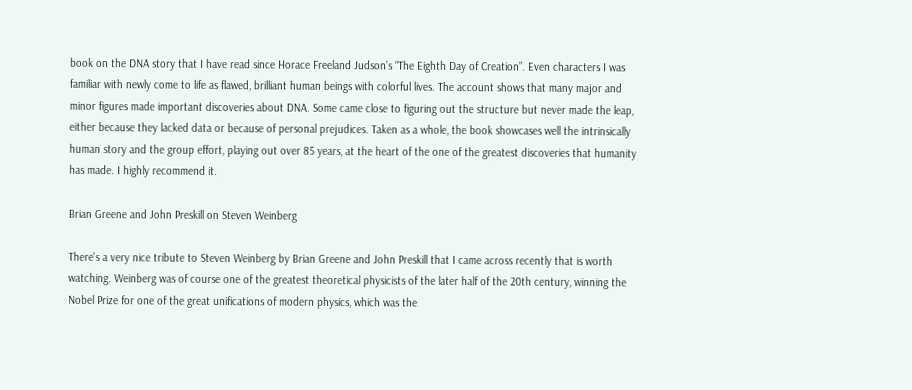book on the DNA story that I have read since Horace Freeland Judson’s “The Eighth Day of Creation”. Even characters I was familiar with newly come to life as flawed, brilliant human beings with colorful lives. The account shows that many major and minor figures made important discoveries about DNA. Some came close to figuring out the structure but never made the leap, either because they lacked data or because of personal prejudices. Taken as a whole, the book showcases well the intrinsically human story and the group effort, playing out over 85 years, at the heart of the one of the greatest discoveries that humanity has made. I highly recommend it.

Brian Greene and John Preskill on Steven Weinberg

There's a very nice tribute to Steven Weinberg by Brian Greene and John Preskill that I came across recently that is worth watching. Weinberg was of course one of the greatest theoretical physicists of the later half of the 20th century, winning the Nobel Prize for one of the great unifications of modern physics, which was the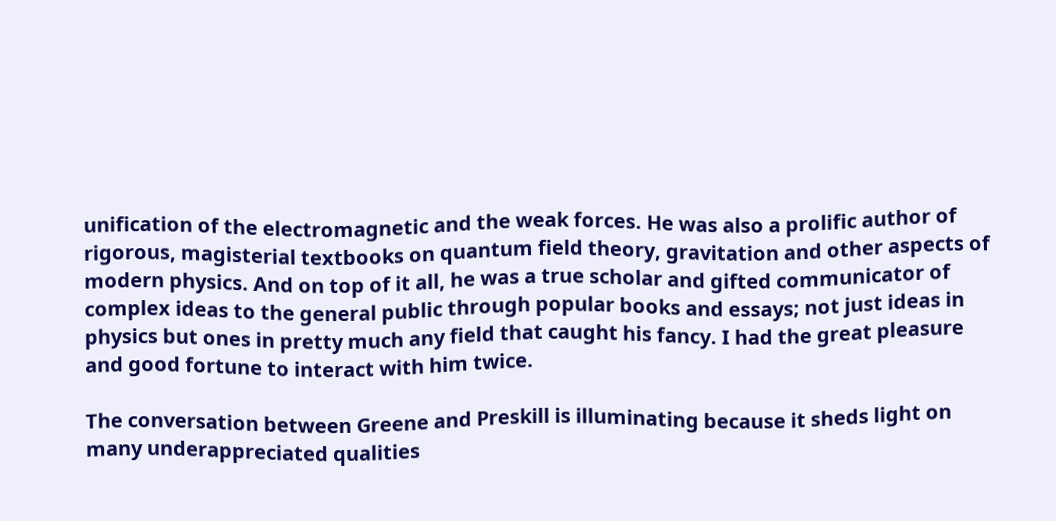unification of the electromagnetic and the weak forces. He was also a prolific author of rigorous, magisterial textbooks on quantum field theory, gravitation and other aspects of modern physics. And on top of it all, he was a true scholar and gifted communicator of complex ideas to the general public through popular books and essays; not just ideas in physics but ones in pretty much any field that caught his fancy. I had the great pleasure and good fortune to interact with him twice.

The conversation between Greene and Preskill is illuminating because it sheds light on many underappreciated qualities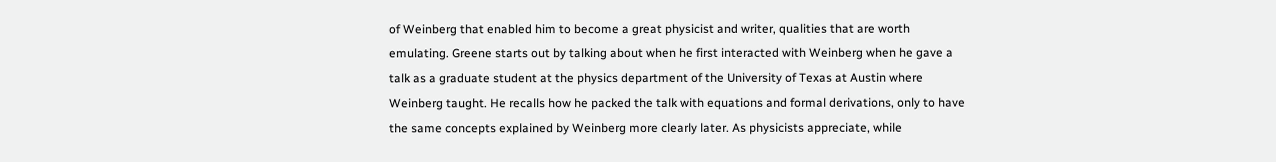of Weinberg that enabled him to become a great physicist and writer, qualities that are worth emulating. Greene starts out by talking about when he first interacted with Weinberg when he gave a talk as a graduate student at the physics department of the University of Texas at Austin where Weinberg taught. He recalls how he packed the talk with equations and formal derivations, only to have the same concepts explained by Weinberg more clearly later. As physicists appreciate, while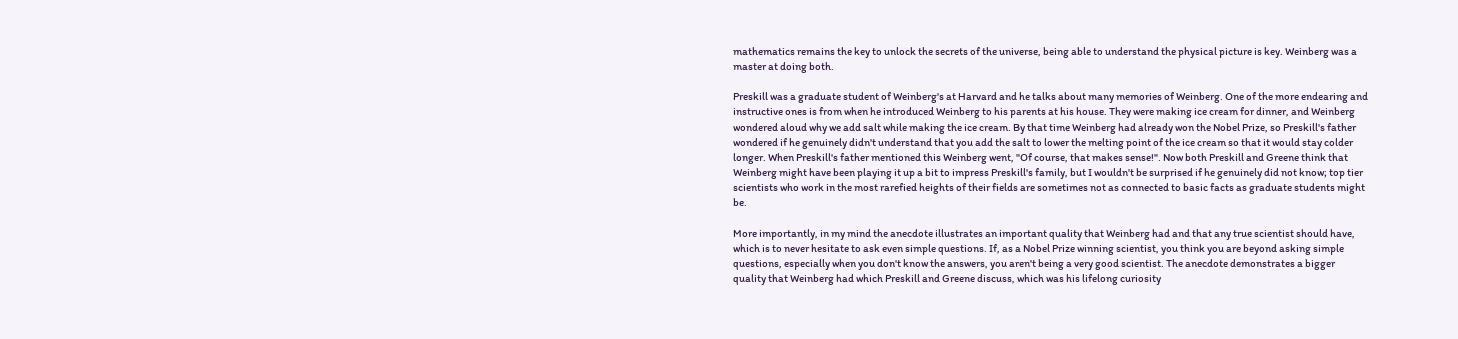mathematics remains the key to unlock the secrets of the universe, being able to understand the physical picture is key. Weinberg was a master at doing both.

Preskill was a graduate student of Weinberg's at Harvard and he talks about many memories of Weinberg. One of the more endearing and instructive ones is from when he introduced Weinberg to his parents at his house. They were making ice cream for dinner, and Weinberg wondered aloud why we add salt while making the ice cream. By that time Weinberg had already won the Nobel Prize, so Preskill's father wondered if he genuinely didn't understand that you add the salt to lower the melting point of the ice cream so that it would stay colder longer. When Preskill's father mentioned this Weinberg went, "Of course, that makes sense!". Now both Preskill and Greene think that Weinberg might have been playing it up a bit to impress Preskill's family, but I wouldn't be surprised if he genuinely did not know; top tier scientists who work in the most rarefied heights of their fields are sometimes not as connected to basic facts as graduate students might be.

More importantly, in my mind the anecdote illustrates an important quality that Weinberg had and that any true scientist should have, which is to never hesitate to ask even simple questions. If, as a Nobel Prize winning scientist, you think you are beyond asking simple questions, especially when you don't know the answers, you aren't being a very good scientist. The anecdote demonstrates a bigger quality that Weinberg had which Preskill and Greene discuss, which was his lifelong curiosity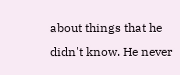about things that he didn't know. He never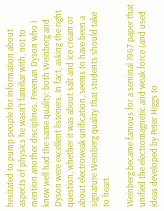hesitated to pump people for information about aspects of physics he wasn't familiar with, not to mention another disciplines. Freeman Dyson who I knew well had the same quality: both Weinberg and Dyson were excellent listeners. In fact, asking the right question, whether it was about salt and ice cream or about electroweak unification, seems to have been a signature Weinberg quality that students should take to heart.

Weinberg became famous for a seminal 1967 paper that unified the electromagnetic and weak force (and used ideas developed by Peter Higgs to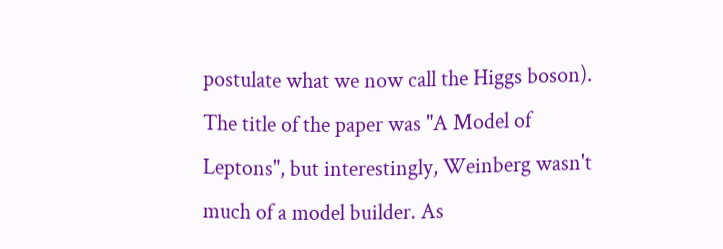postulate what we now call the Higgs boson). The title of the paper was "A Model of Leptons", but interestingly, Weinberg wasn't much of a model builder. As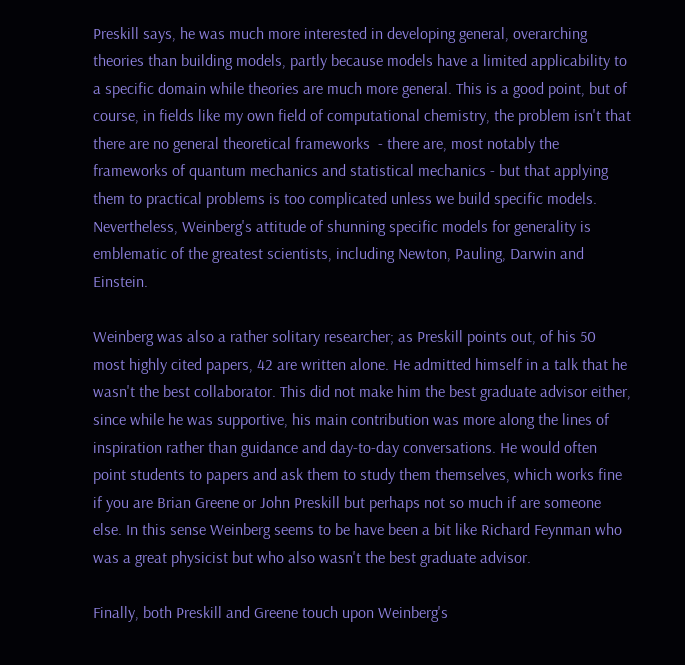Preskill says, he was much more interested in developing general, overarching theories than building models, partly because models have a limited applicability to a specific domain while theories are much more general. This is a good point, but of course, in fields like my own field of computational chemistry, the problem isn't that there are no general theoretical frameworks  - there are, most notably the frameworks of quantum mechanics and statistical mechanics - but that applying them to practical problems is too complicated unless we build specific models. Nevertheless, Weinberg's attitude of shunning specific models for generality is emblematic of the greatest scientists, including Newton, Pauling, Darwin and Einstein.

Weinberg was also a rather solitary researcher; as Preskill points out, of his 50 most highly cited papers, 42 are written alone. He admitted himself in a talk that he wasn't the best collaborator. This did not make him the best graduate advisor either, since while he was supportive, his main contribution was more along the lines of inspiration rather than guidance and day-to-day conversations. He would often point students to papers and ask them to study them themselves, which works fine if you are Brian Greene or John Preskill but perhaps not so much if are someone else. In this sense Weinberg seems to be have been a bit like Richard Feynman who was a great physicist but who also wasn't the best graduate advisor.

Finally, both Preskill and Greene touch upon Weinberg's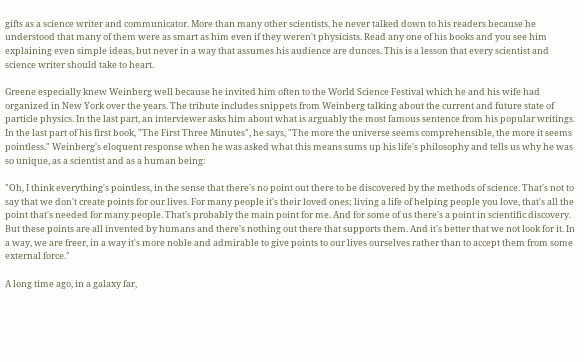gifts as a science writer and communicator. More than many other scientists, he never talked down to his readers because he understood that many of them were as smart as him even if they weren't physicists. Read any one of his books and you see him explaining even simple ideas, but never in a way that assumes his audience are dunces. This is a lesson that every scientist and science writer should take to heart.

Greene especially knew Weinberg well because he invited him often to the World Science Festival which he and his wife had organized in New York over the years. The tribute includes snippets from Weinberg talking about the current and future state of particle physics. In the last part, an interviewer asks him about what is arguably the most famous sentence from his popular writings. In the last part of his first book, "The First Three Minutes", he says, "The more the universe seems comprehensible, the more it seems pointless." Weinberg's eloquent response when he was asked what this means sums up his life's philosophy and tells us why he was so unique, as a scientist and as a human being:

"Oh, I think everything's pointless, in the sense that there's no point out there to be discovered by the methods of science. That's not to say that we don't create points for our lives. For many people it's their loved ones; living a life of helping people you love, that's all the point that's needed for many people. That's probably the main point for me. And for some of us there's a point in scientific discovery. But these points are all invented by humans and there's nothing out there that supports them. And it's better that we not look for it. In a way, we are freer, in a way it's more noble and admirable to give points to our lives ourselves rather than to accept them from some external force."

A long time ago, in a galaxy far,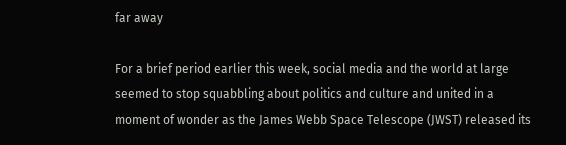far away

For a brief period earlier this week, social media and the world at large seemed to stop squabbling about politics and culture and united in a moment of wonder as the James Webb Space Telescope (JWST) released its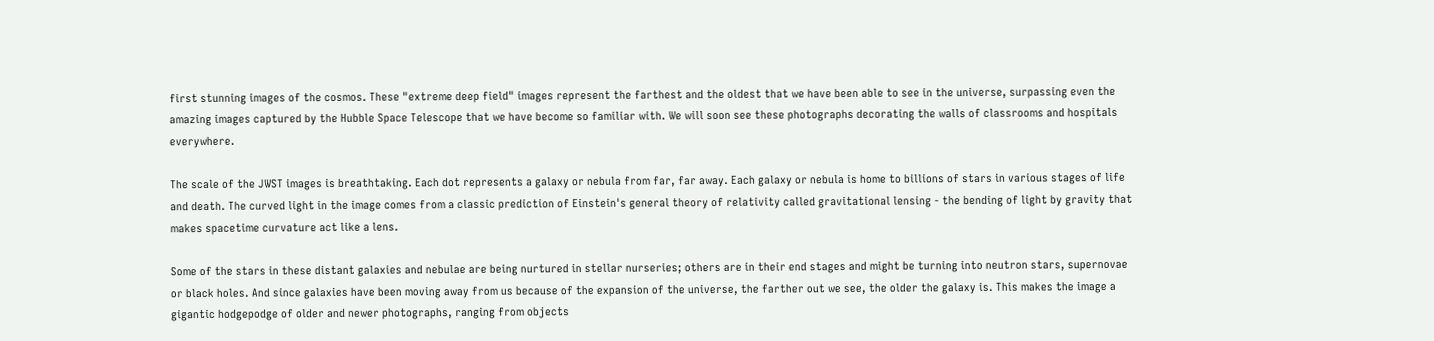first stunning images of the cosmos. These "extreme deep field" images represent the farthest and the oldest that we have been able to see in the universe, surpassing even the amazing images captured by the Hubble Space Telescope that we have become so familiar with. We will soon see these photographs decorating the walls of classrooms and hospitals everywhere.

The scale of the JWST images is breathtaking. Each dot represents a galaxy or nebula from far, far away. Each galaxy or nebula is home to billions of stars in various stages of life and death. The curved light in the image comes from a classic prediction of Einstein's general theory of relativity called gravitational lensing - the bending of light by gravity that makes spacetime curvature act like a lens.

Some of the stars in these distant galaxies and nebulae are being nurtured in stellar nurseries; others are in their end stages and might be turning into neutron stars, supernovae or black holes. And since galaxies have been moving away from us because of the expansion of the universe, the farther out we see, the older the galaxy is. This makes the image a gigantic hodgepodge of older and newer photographs, ranging from objects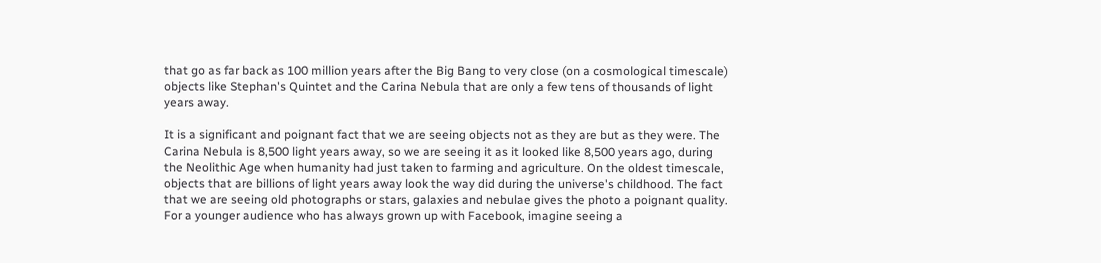that go as far back as 100 million years after the Big Bang to very close (on a cosmological timescale) objects like Stephan's Quintet and the Carina Nebula that are only a few tens of thousands of light years away.

It is a significant and poignant fact that we are seeing objects not as they are but as they were. The Carina Nebula is 8,500 light years away, so we are seeing it as it looked like 8,500 years ago, during the Neolithic Age when humanity had just taken to farming and agriculture. On the oldest timescale, objects that are billions of light years away look the way did during the universe's childhood. The fact that we are seeing old photographs or stars, galaxies and nebulae gives the photo a poignant quality. For a younger audience who has always grown up with Facebook, imagine seeing a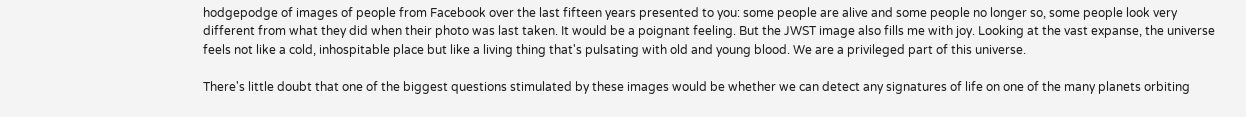hodgepodge of images of people from Facebook over the last fifteen years presented to you: some people are alive and some people no longer so, some people look very different from what they did when their photo was last taken. It would be a poignant feeling. But the JWST image also fills me with joy. Looking at the vast expanse, the universe feels not like a cold, inhospitable place but like a living thing that's pulsating with old and young blood. We are a privileged part of this universe.

There's little doubt that one of the biggest questions stimulated by these images would be whether we can detect any signatures of life on one of the many planets orbiting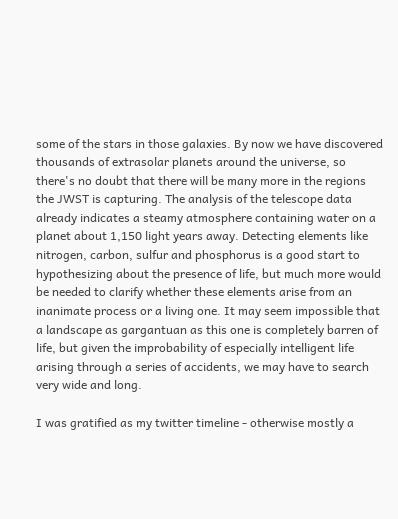some of the stars in those galaxies. By now we have discovered thousands of extrasolar planets around the universe, so there's no doubt that there will be many more in the regions the JWST is capturing. The analysis of the telescope data already indicates a steamy atmosphere containing water on a planet about 1,150 light years away. Detecting elements like nitrogen, carbon, sulfur and phosphorus is a good start to hypothesizing about the presence of life, but much more would be needed to clarify whether these elements arise from an inanimate process or a living one. It may seem impossible that a landscape as gargantuan as this one is completely barren of life, but given the improbability of especially intelligent life arising through a series of accidents, we may have to search very wide and long.

I was gratified as my twitter timeline - otherwise mostly a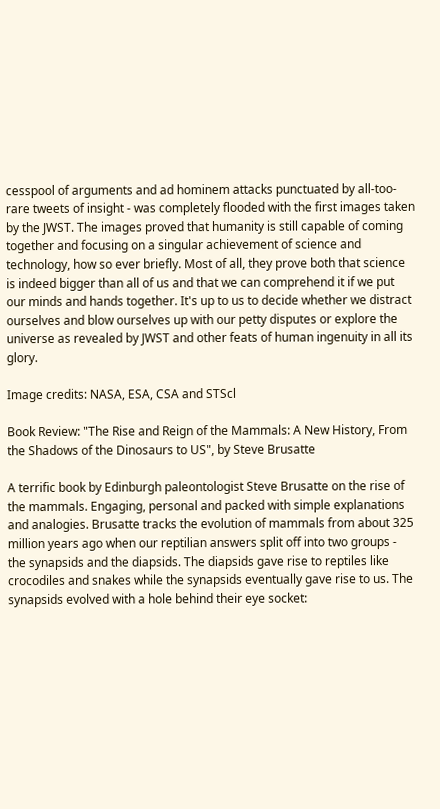cesspool of arguments and ad hominem attacks punctuated by all-too-rare tweets of insight - was completely flooded with the first images taken by the JWST. The images proved that humanity is still capable of coming together and focusing on a singular achievement of science and technology, how so ever briefly. Most of all, they prove both that science is indeed bigger than all of us and that we can comprehend it if we put our minds and hands together. It's up to us to decide whether we distract ourselves and blow ourselves up with our petty disputes or explore the universe as revealed by JWST and other feats of human ingenuity in all its glory.

Image credits: NASA, ESA, CSA and STScl

Book Review: "The Rise and Reign of the Mammals: A New History, From the Shadows of the Dinosaurs to US", by Steve Brusatte

A terrific book by Edinburgh paleontologist Steve Brusatte on the rise of the mammals. Engaging, personal and packed with simple explanations and analogies. Brusatte tracks the evolution of mammals from about 325 million years ago when our reptilian answers split off into two groups - the synapsids and the diapsids. The diapsids gave rise to reptiles like crocodiles and snakes while the synapsids eventually gave rise to us. The synapsids evolved with a hole behind their eye socket: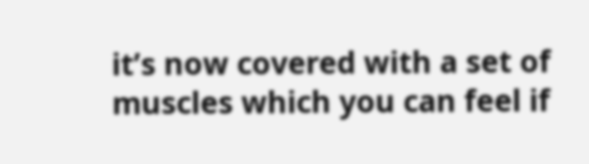it’s now covered with a set of muscles which you can feel if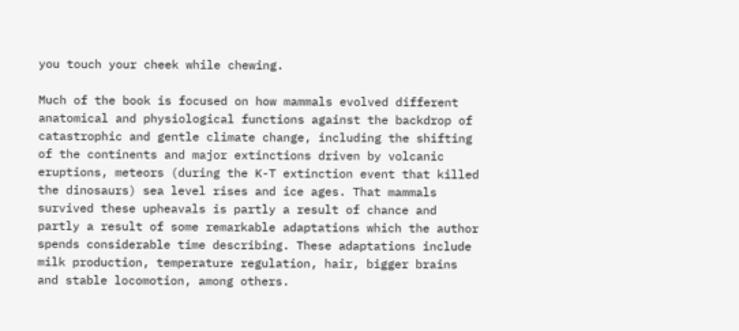you touch your cheek while chewing.

Much of the book is focused on how mammals evolved different anatomical and physiological functions against the backdrop of catastrophic and gentle climate change, including the shifting of the continents and major extinctions driven by volcanic eruptions, meteors (during the K-T extinction event that killed the dinosaurs) sea level rises and ice ages. That mammals survived these upheavals is partly a result of chance and partly a result of some remarkable adaptations which the author spends considerable time describing. These adaptations include milk production, temperature regulation, hair, bigger brains and stable locomotion, among others.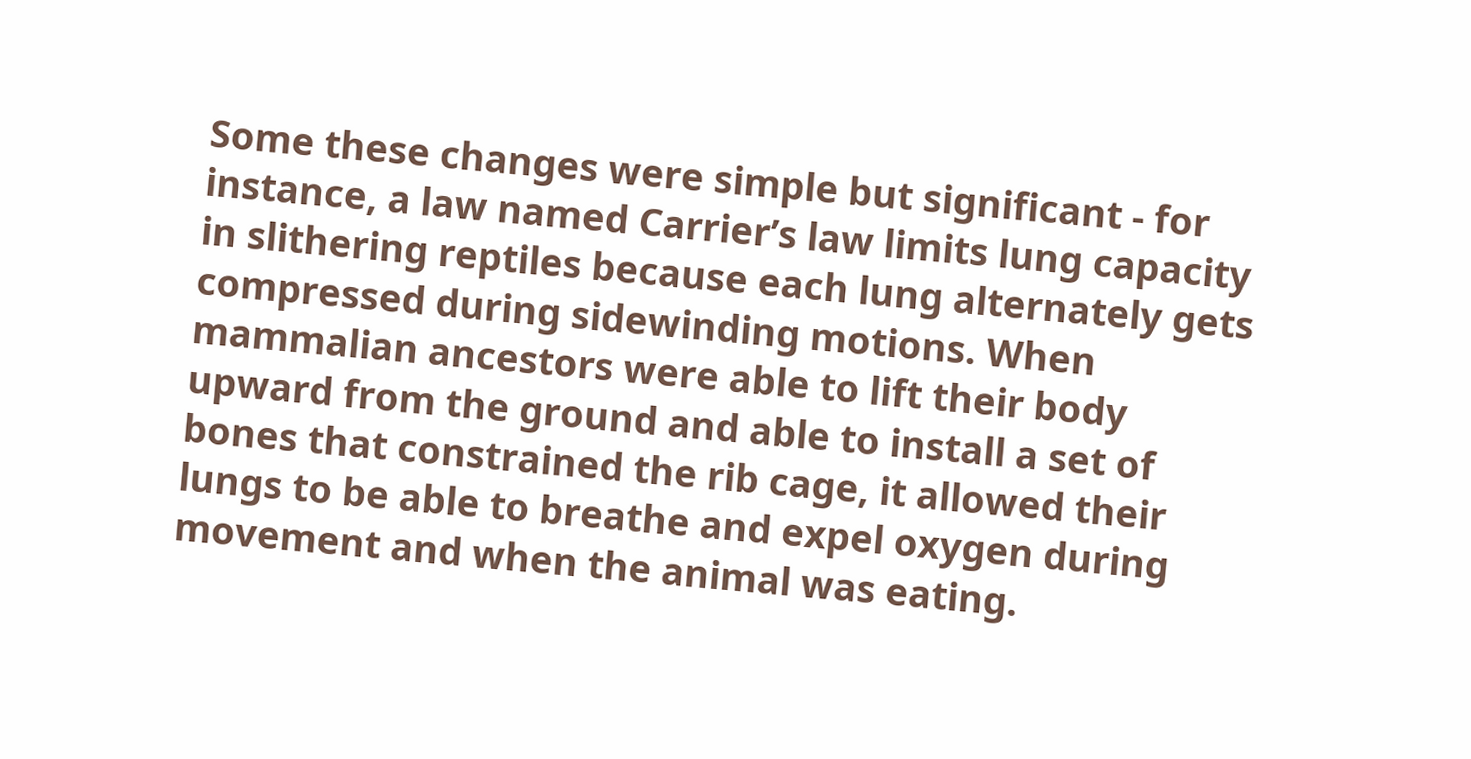Some these changes were simple but significant - for instance, a law named Carrier’s law limits lung capacity in slithering reptiles because each lung alternately gets compressed during sidewinding motions. When mammalian ancestors were able to lift their body upward from the ground and able to install a set of bones that constrained the rib cage, it allowed their lungs to be able to breathe and expel oxygen during movement and when the animal was eating.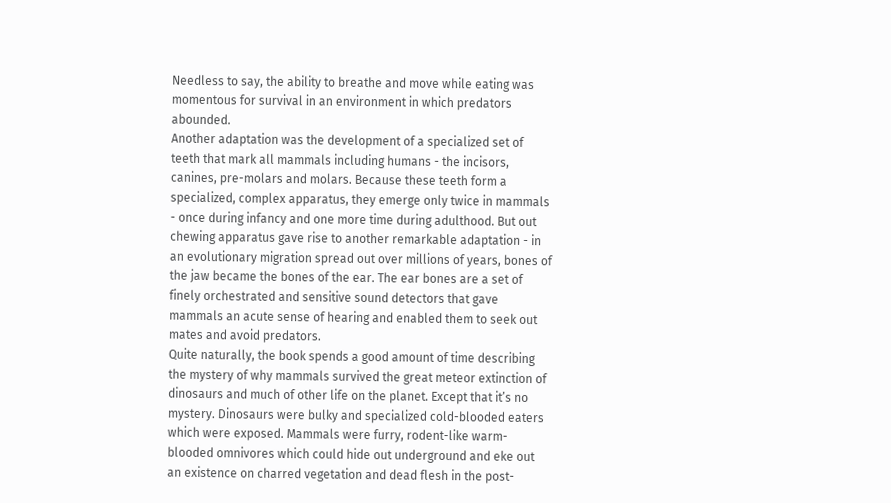Needless to say, the ability to breathe and move while eating was momentous for survival in an environment in which predators abounded.
Another adaptation was the development of a specialized set of teeth that mark all mammals including humans - the incisors, canines, pre-molars and molars. Because these teeth form a specialized, complex apparatus, they emerge only twice in mammals - once during infancy and one more time during adulthood. But out chewing apparatus gave rise to another remarkable adaptation - in an evolutionary migration spread out over millions of years, bones of the jaw became the bones of the ear. The ear bones are a set of finely orchestrated and sensitive sound detectors that gave mammals an acute sense of hearing and enabled them to seek out mates and avoid predators.
Quite naturally, the book spends a good amount of time describing the mystery of why mammals survived the great meteor extinction of dinosaurs and much of other life on the planet. Except that it’s no mystery. Dinosaurs were bulky and specialized cold-blooded eaters which were exposed. Mammals were furry, rodent-like warm-blooded omnivores which could hide out underground and eke out an existence on charred vegetation and dead flesh in the post-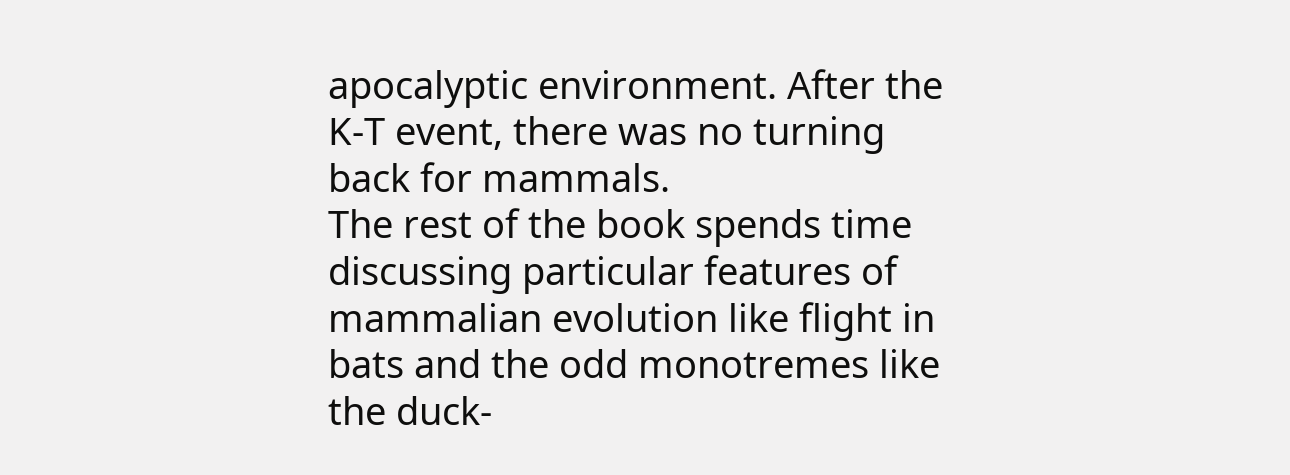apocalyptic environment. After the K-T event, there was no turning back for mammals.
The rest of the book spends time discussing particular features of mammalian evolution like flight in bats and the odd monotremes like the duck-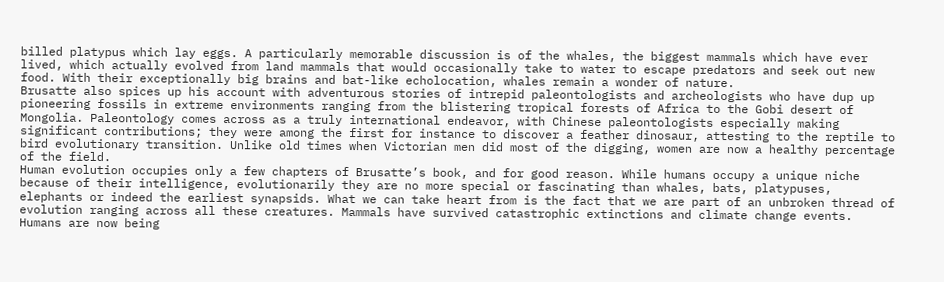billed platypus which lay eggs. A particularly memorable discussion is of the whales, the biggest mammals which have ever lived, which actually evolved from land mammals that would occasionally take to water to escape predators and seek out new food. With their exceptionally big brains and bat-like echolocation, whales remain a wonder of nature.
Brusatte also spices up his account with adventurous stories of intrepid paleontologists and archeologists who have dup up pioneering fossils in extreme environments ranging from the blistering tropical forests of Africa to the Gobi desert of Mongolia. Paleontology comes across as a truly international endeavor, with Chinese paleontologists especially making significant contributions; they were among the first for instance to discover a feather dinosaur, attesting to the reptile to bird evolutionary transition. Unlike old times when Victorian men did most of the digging, women are now a healthy percentage of the field.
Human evolution occupies only a few chapters of Brusatte’s book, and for good reason. While humans occupy a unique niche because of their intelligence, evolutionarily they are no more special or fascinating than whales, bats, platypuses, elephants or indeed the earliest synapsids. What we can take heart from is the fact that we are part of an unbroken thread of evolution ranging across all these creatures. Mammals have survived catastrophic extinctions and climate change events. Humans are now being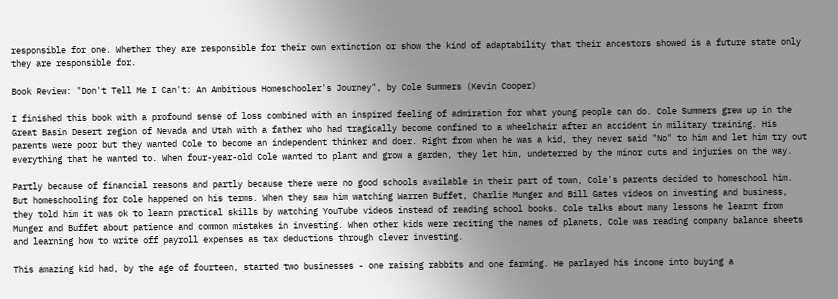responsible for one. Whether they are responsible for their own extinction or show the kind of adaptability that their ancestors showed is a future state only they are responsible for.

Book Review: "Don't Tell Me I Can't: An Ambitious Homeschooler's Journey", by Cole Summers (Kevin Cooper)

I finished this book with a profound sense of loss combined with an inspired feeling of admiration for what young people can do. Cole Summers grew up in the Great Basin Desert region of Nevada and Utah with a father who had tragically become confined to a wheelchair after an accident in military training. His parents were poor but they wanted Cole to become an independent thinker and doer. Right from when he was a kid, they never said "No" to him and let him try out everything that he wanted to. When four-year-old Cole wanted to plant and grow a garden, they let him, undeterred by the minor cuts and injuries on the way.

Partly because of financial reasons and partly because there were no good schools available in their part of town, Cole's parents decided to homeschool him. But homeschooling for Cole happened on his terms. When they saw him watching Warren Buffet, Charlie Munger and Bill Gates videos on investing and business, they told him it was ok to learn practical skills by watching YouTube videos instead of reading school books. Cole talks about many lessons he learnt from Munger and Buffet about patience and common mistakes in investing. When other kids were reciting the names of planets, Cole was reading company balance sheets and learning how to write off payroll expenses as tax deductions through clever investing.

This amazing kid had, by the age of fourteen, started two businesses - one raising rabbits and one farming. He parlayed his income into buying a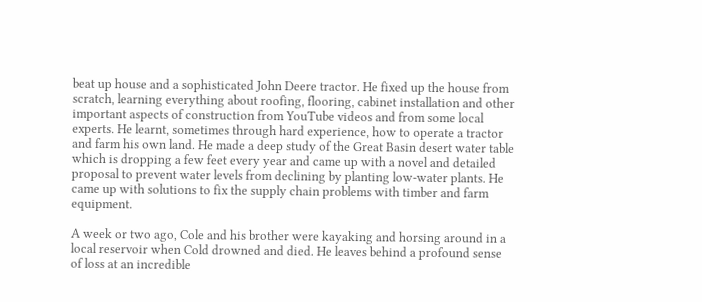beat up house and a sophisticated John Deere tractor. He fixed up the house from scratch, learning everything about roofing, flooring, cabinet installation and other important aspects of construction from YouTube videos and from some local experts. He learnt, sometimes through hard experience, how to operate a tractor and farm his own land. He made a deep study of the Great Basin desert water table which is dropping a few feet every year and came up with a novel and detailed proposal to prevent water levels from declining by planting low-water plants. He came up with solutions to fix the supply chain problems with timber and farm equipment.

A week or two ago, Cole and his brother were kayaking and horsing around in a local reservoir when Cold drowned and died. He leaves behind a profound sense of loss at an incredible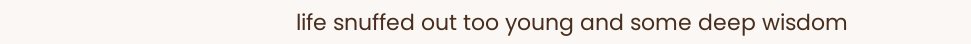life snuffed out too young and some deep wisdom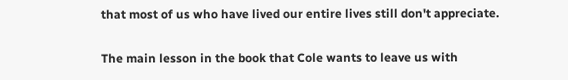that most of us who have lived our entire lives still don't appreciate.

The main lesson in the book that Cole wants to leave us with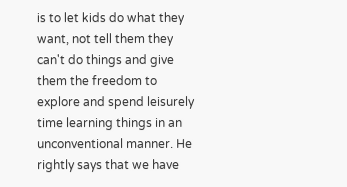is to let kids do what they want, not tell them they can't do things and give them the freedom to explore and spend leisurely time learning things in an unconventional manner. He rightly says that we have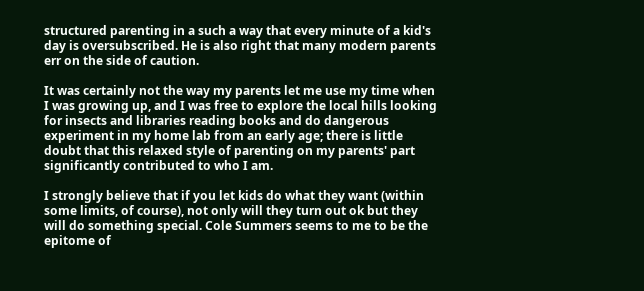structured parenting in a such a way that every minute of a kid's day is oversubscribed. He is also right that many modern parents err on the side of caution.

It was certainly not the way my parents let me use my time when I was growing up, and I was free to explore the local hills looking for insects and libraries reading books and do dangerous experiment in my home lab from an early age; there is little doubt that this relaxed style of parenting on my parents' part significantly contributed to who I am.

I strongly believe that if you let kids do what they want (within some limits, of course), not only will they turn out ok but they will do something special. Cole Summers seems to me to be the epitome of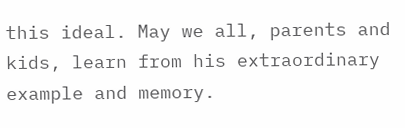this ideal. May we all, parents and kids, learn from his extraordinary example and memory.